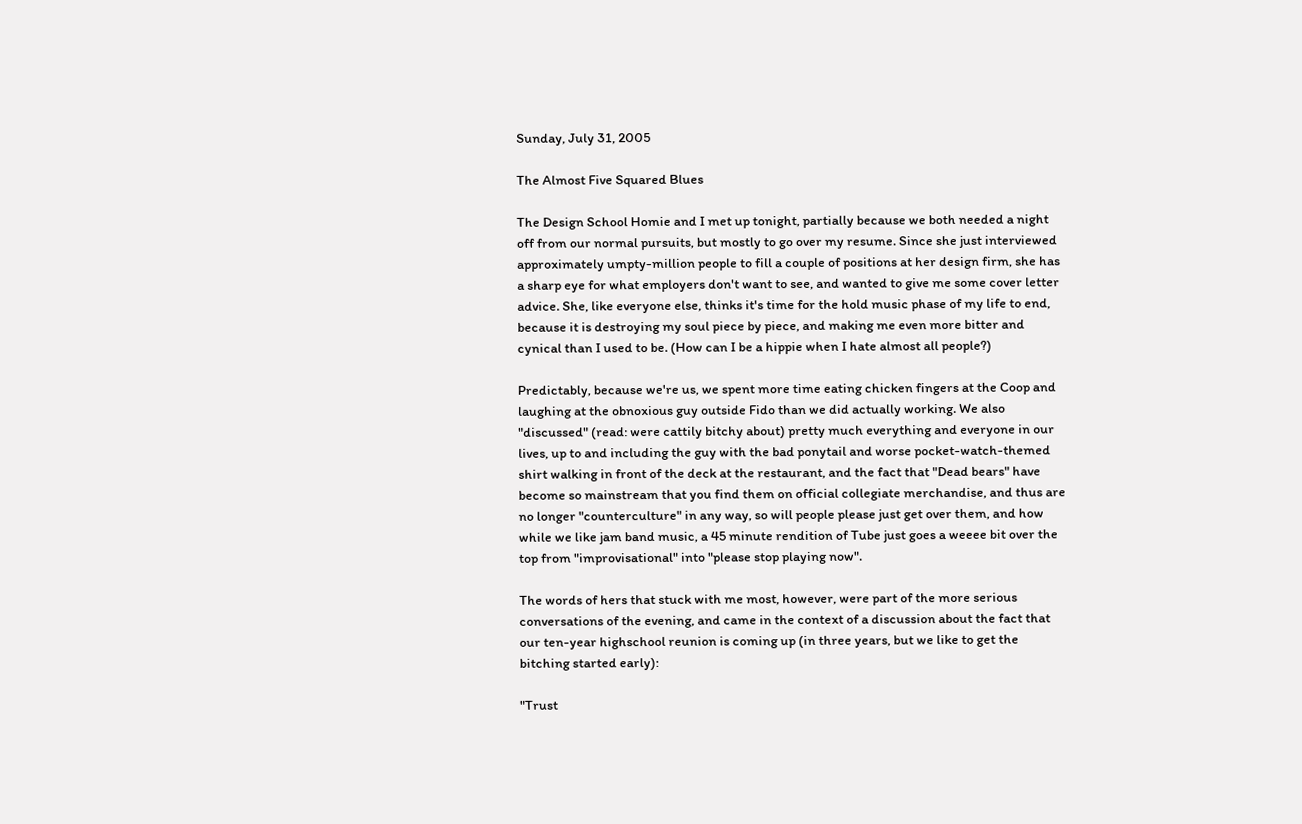Sunday, July 31, 2005

The Almost Five Squared Blues

The Design School Homie and I met up tonight, partially because we both needed a night off from our normal pursuits, but mostly to go over my resume. Since she just interviewed approximately umpty-million people to fill a couple of positions at her design firm, she has a sharp eye for what employers don't want to see, and wanted to give me some cover letter advice. She, like everyone else, thinks it's time for the hold music phase of my life to end, because it is destroying my soul piece by piece, and making me even more bitter and cynical than I used to be. (How can I be a hippie when I hate almost all people?)

Predictably, because we're us, we spent more time eating chicken fingers at the Coop and laughing at the obnoxious guy outside Fido than we did actually working. We also "discussed" (read: were cattily bitchy about) pretty much everything and everyone in our lives, up to and including the guy with the bad ponytail and worse pocket-watch-themed shirt walking in front of the deck at the restaurant, and the fact that "Dead bears" have become so mainstream that you find them on official collegiate merchandise, and thus are no longer "counterculture" in any way, so will people please just get over them, and how while we like jam band music, a 45 minute rendition of Tube just goes a weeee bit over the top from "improvisational" into "please stop playing now".

The words of hers that stuck with me most, however, were part of the more serious conversations of the evening, and came in the context of a discussion about the fact that our ten-year highschool reunion is coming up (in three years, but we like to get the bitching started early):

"Trust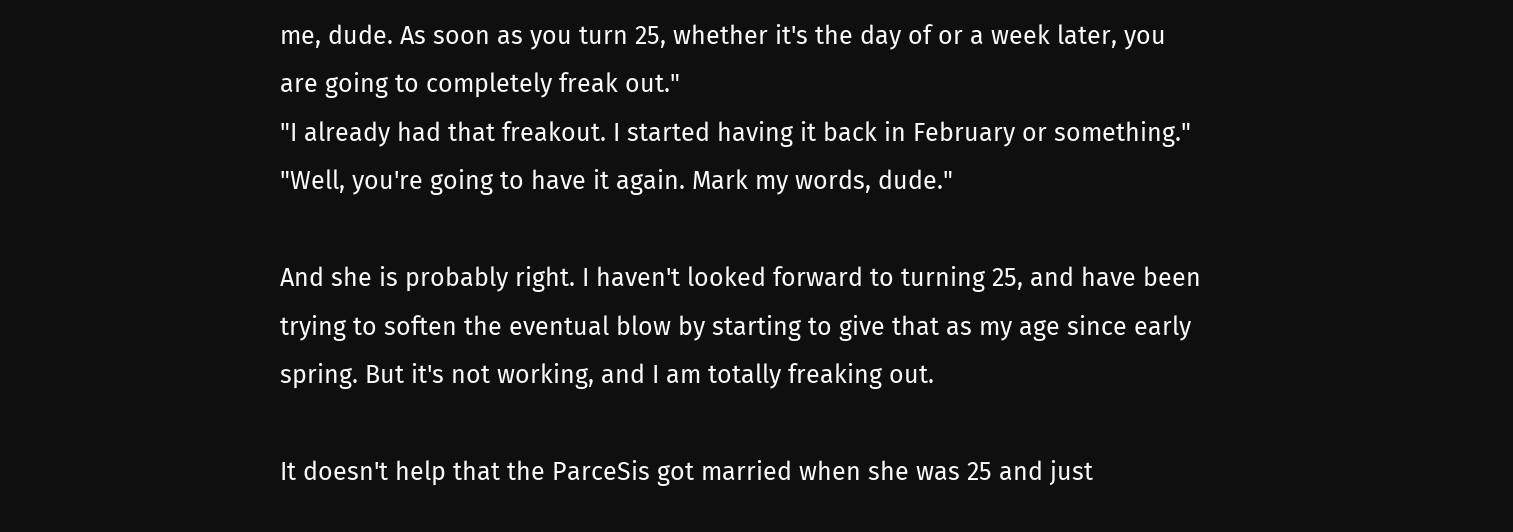me, dude. As soon as you turn 25, whether it's the day of or a week later, you are going to completely freak out."
"I already had that freakout. I started having it back in February or something."
"Well, you're going to have it again. Mark my words, dude."

And she is probably right. I haven't looked forward to turning 25, and have been trying to soften the eventual blow by starting to give that as my age since early spring. But it's not working, and I am totally freaking out.

It doesn't help that the ParceSis got married when she was 25 and just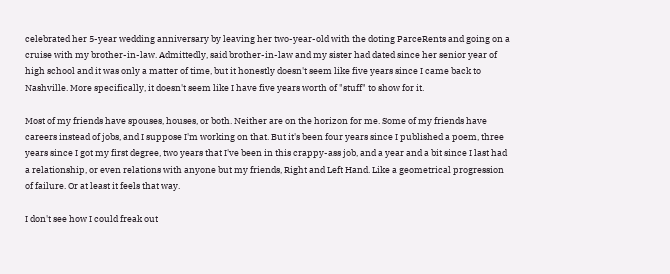celebrated her 5-year wedding anniversary by leaving her two-year-old with the doting ParceRents and going on a cruise with my brother-in-law. Admittedly, said brother-in-law and my sister had dated since her senior year of high school and it was only a matter of time, but it honestly doesn't seem like five years since I came back to Nashville. More specifically, it doesn't seem like I have five years worth of "stuff" to show for it.

Most of my friends have spouses, houses, or both. Neither are on the horizon for me. Some of my friends have careers instead of jobs, and I suppose I'm working on that. But it's been four years since I published a poem, three years since I got my first degree, two years that I've been in this crappy-ass job, and a year and a bit since I last had a relationship, or even relations with anyone but my friends, Right and Left Hand. Like a geometrical progression of failure. Or at least it feels that way.

I don't see how I could freak out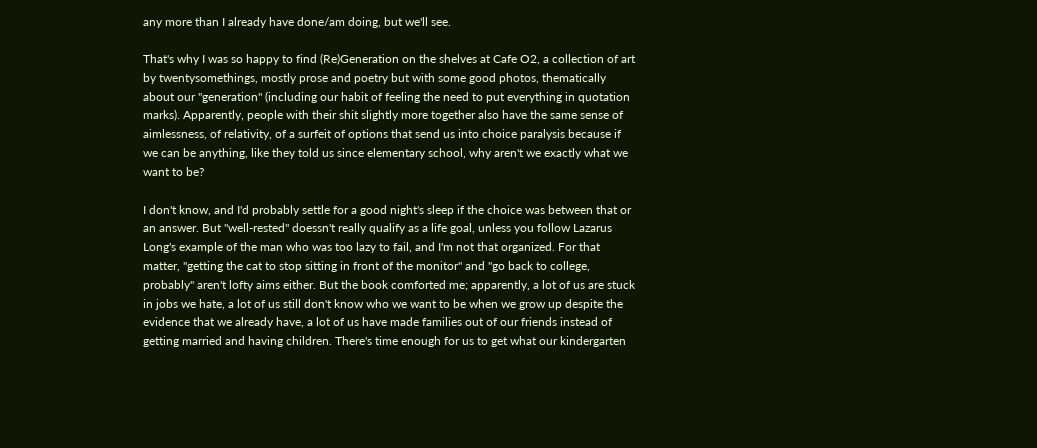any more than I already have done/am doing, but we'll see.

That's why I was so happy to find (Re)Generation on the shelves at Cafe O2, a collection of art by twentysomethings, mostly prose and poetry but with some good photos, thematically about our "generation" (including our habit of feeling the need to put everything in quotation marks). Apparently, people with their shit slightly more together also have the same sense of aimlessness, of relativity, of a surfeit of options that send us into choice paralysis because if we can be anything, like they told us since elementary school, why aren't we exactly what we want to be?

I don't know, and I'd probably settle for a good night's sleep if the choice was between that or an answer. But "well-rested" doessn't really qualify as a life goal, unless you follow Lazarus Long's example of the man who was too lazy to fail, and I'm not that organized. For that matter, "getting the cat to stop sitting in front of the monitor" and "go back to college, probably" aren't lofty aims either. But the book comforted me; apparently, a lot of us are stuck in jobs we hate, a lot of us still don't know who we want to be when we grow up despite the evidence that we already have, a lot of us have made families out of our friends instead of getting married and having children. There's time enough for us to get what our kindergarten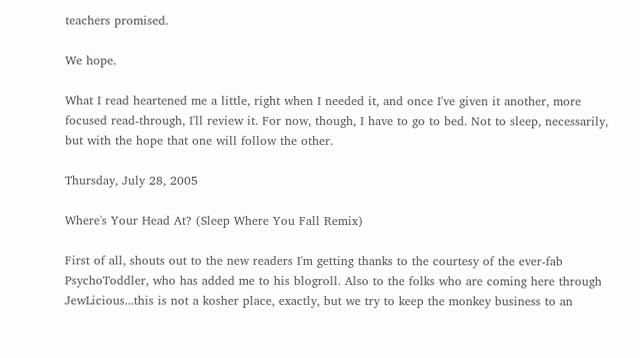teachers promised.

We hope.

What I read heartened me a little, right when I needed it, and once I've given it another, more focused read-through, I'll review it. For now, though, I have to go to bed. Not to sleep, necessarily, but with the hope that one will follow the other.

Thursday, July 28, 2005

Where's Your Head At? (Sleep Where You Fall Remix)

First of all, shouts out to the new readers I'm getting thanks to the courtesy of the ever-fab PsychoToddler, who has added me to his blogroll. Also to the folks who are coming here through JewLicious...this is not a kosher place, exactly, but we try to keep the monkey business to an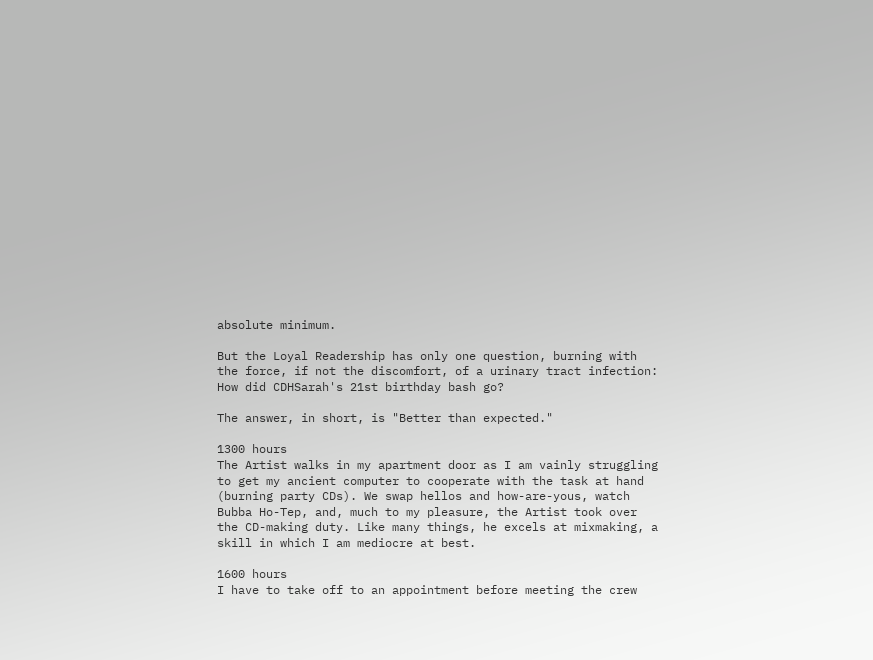absolute minimum.

But the Loyal Readership has only one question, burning with the force, if not the discomfort, of a urinary tract infection: How did CDHSarah's 21st birthday bash go?

The answer, in short, is "Better than expected."

1300 hours
The Artist walks in my apartment door as I am vainly struggling to get my ancient computer to cooperate with the task at hand (burning party CDs). We swap hellos and how-are-yous, watch Bubba Ho-Tep, and, much to my pleasure, the Artist took over the CD-making duty. Like many things, he excels at mixmaking, a skill in which I am mediocre at best.

1600 hours
I have to take off to an appointment before meeting the crew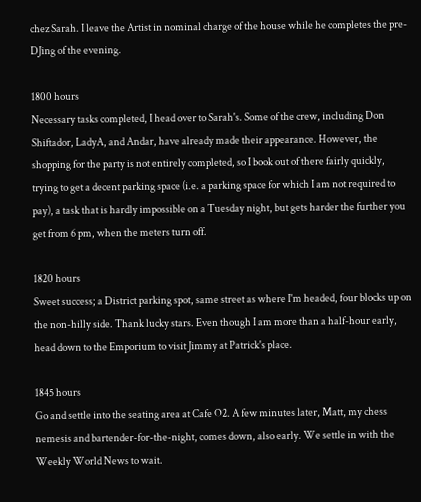chez Sarah. I leave the Artist in nominal charge of the house while he completes the pre-DJing of the evening.

1800 hours
Necessary tasks completed, I head over to Sarah's. Some of the crew, including Don Shiftador, LadyA, and Andar, have already made their appearance. However, the shopping for the party is not entirely completed, so I book out of there fairly quickly, trying to get a decent parking space (i.e. a parking space for which I am not required to pay), a task that is hardly impossible on a Tuesday night, but gets harder the further you get from 6 pm, when the meters turn off.

1820 hours
Sweet success; a District parking spot, same street as where I'm headed, four blocks up on the non-hilly side. Thank lucky stars. Even though I am more than a half-hour early, head down to the Emporium to visit Jimmy at Patrick's place.

1845 hours
Go and settle into the seating area at Cafe O2. A few minutes later, Matt, my chess nemesis and bartender-for-the-night, comes down, also early. We settle in with the Weekly World News to wait.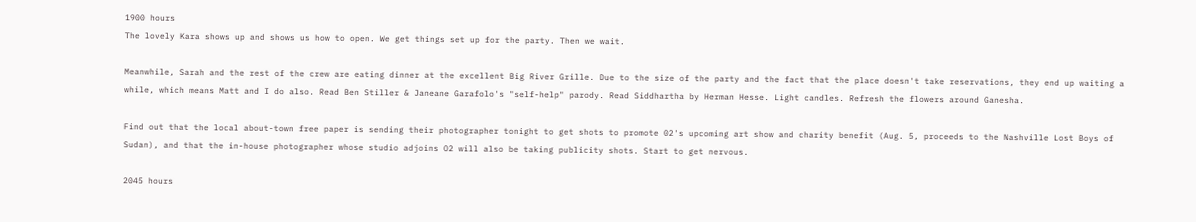1900 hours
The lovely Kara shows up and shows us how to open. We get things set up for the party. Then we wait.

Meanwhile, Sarah and the rest of the crew are eating dinner at the excellent Big River Grille. Due to the size of the party and the fact that the place doesn't take reservations, they end up waiting a while, which means Matt and I do also. Read Ben Stiller & Janeane Garafolo's "self-help" parody. Read Siddhartha by Herman Hesse. Light candles. Refresh the flowers around Ganesha.

Find out that the local about-town free paper is sending their photographer tonight to get shots to promote 02's upcoming art show and charity benefit (Aug. 5, proceeds to the Nashville Lost Boys of Sudan), and that the in-house photographer whose studio adjoins O2 will also be taking publicity shots. Start to get nervous.

2045 hours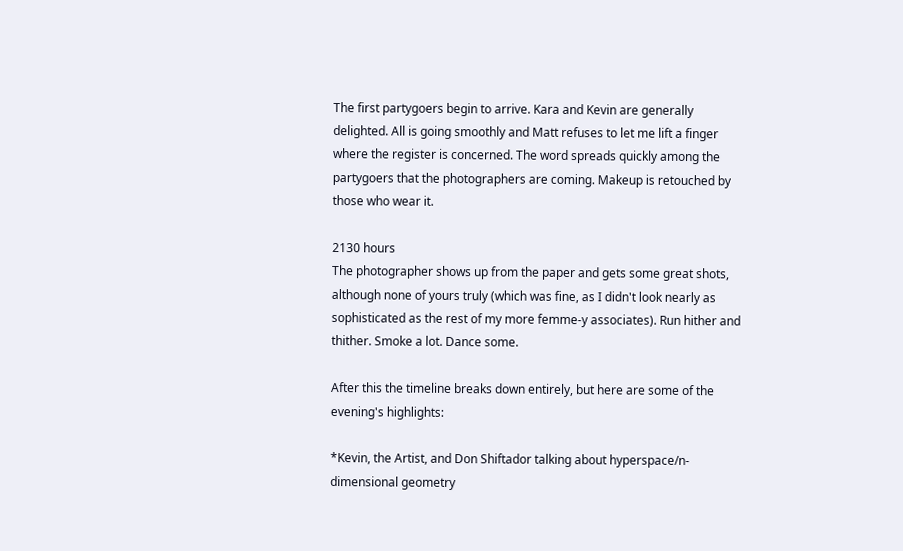The first partygoers begin to arrive. Kara and Kevin are generally delighted. All is going smoothly and Matt refuses to let me lift a finger where the register is concerned. The word spreads quickly among the partygoers that the photographers are coming. Makeup is retouched by those who wear it.

2130 hours
The photographer shows up from the paper and gets some great shots, although none of yours truly (which was fine, as I didn't look nearly as sophisticated as the rest of my more femme-y associates). Run hither and thither. Smoke a lot. Dance some.

After this the timeline breaks down entirely, but here are some of the evening's highlights:

*Kevin, the Artist, and Don Shiftador talking about hyperspace/n-dimensional geometry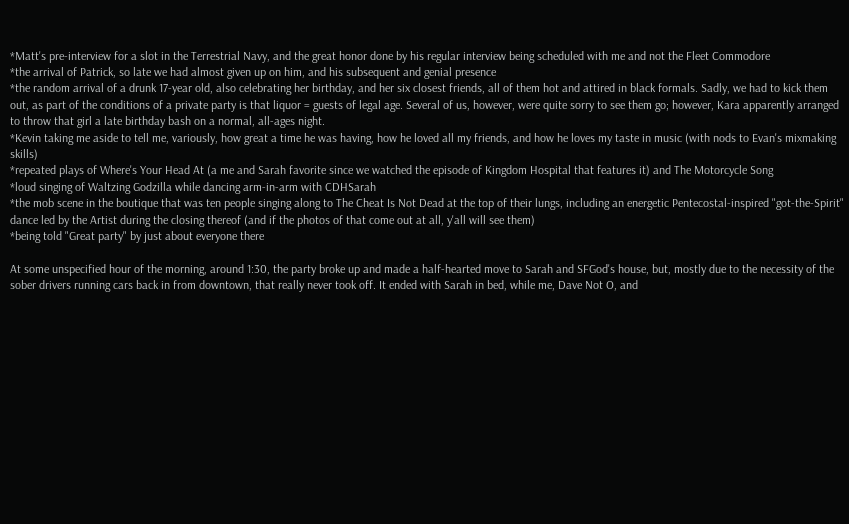*Matt's pre-interview for a slot in the Terrestrial Navy, and the great honor done by his regular interview being scheduled with me and not the Fleet Commodore
*the arrival of Patrick, so late we had almost given up on him, and his subsequent and genial presence
*the random arrival of a drunk 17-year old, also celebrating her birthday, and her six closest friends, all of them hot and attired in black formals. Sadly, we had to kick them out, as part of the conditions of a private party is that liquor = guests of legal age. Several of us, however, were quite sorry to see them go; however, Kara apparently arranged to throw that girl a late birthday bash on a normal, all-ages night.
*Kevin taking me aside to tell me, variously, how great a time he was having, how he loved all my friends, and how he loves my taste in music (with nods to Evan's mixmaking skills)
*repeated plays of Where's Your Head At (a me and Sarah favorite since we watched the episode of Kingdom Hospital that features it) and The Motorcycle Song
*loud singing of Waltzing Godzilla while dancing arm-in-arm with CDHSarah
*the mob scene in the boutique that was ten people singing along to The Cheat Is Not Dead at the top of their lungs, including an energetic Pentecostal-inspired "got-the-Spirit" dance led by the Artist during the closing thereof (and if the photos of that come out at all, y'all will see them)
*being told "Great party" by just about everyone there

At some unspecified hour of the morning, around 1:30, the party broke up and made a half-hearted move to Sarah and SFGod's house, but, mostly due to the necessity of the sober drivers running cars back in from downtown, that really never took off. It ended with Sarah in bed, while me, Dave Not O, and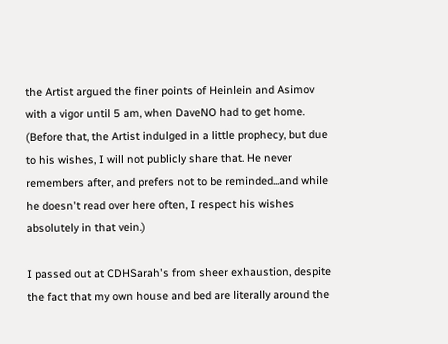the Artist argued the finer points of Heinlein and Asimov with a vigor until 5 am, when DaveNO had to get home. (Before that, the Artist indulged in a little prophecy, but due to his wishes, I will not publicly share that. He never remembers after, and prefers not to be reminded...and while he doesn't read over here often, I respect his wishes absolutely in that vein.)

I passed out at CDHSarah's from sheer exhaustion, despite the fact that my own house and bed are literally around the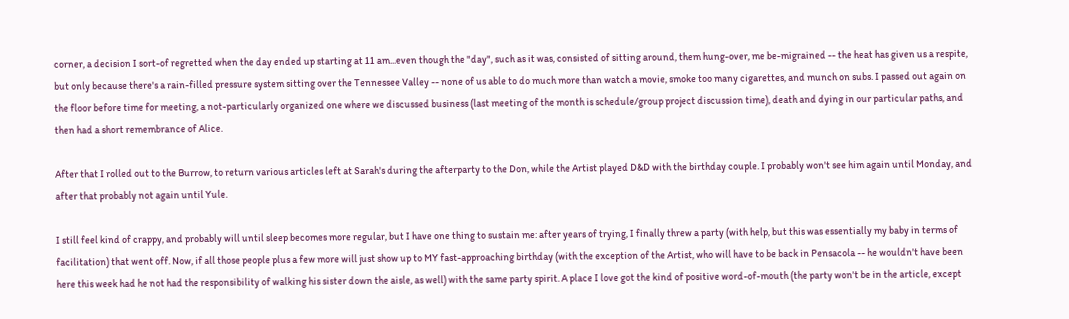corner, a decision I sort-of regretted when the day ended up starting at 11 am...even though the "day", such as it was, consisted of sitting around, them hung-over, me be-migrained -- the heat has given us a respite, but only because there's a rain-filled pressure system sitting over the Tennessee Valley -- none of us able to do much more than watch a movie, smoke too many cigarettes, and munch on subs. I passed out again on the floor before time for meeting, a not-particularly organized one where we discussed business (last meeting of the month is schedule/group project discussion time), death and dying in our particular paths, and then had a short remembrance of Alice.

After that I rolled out to the Burrow, to return various articles left at Sarah's during the afterparty to the Don, while the Artist played D&D with the birthday couple. I probably won't see him again until Monday, and after that probably not again until Yule.

I still feel kind of crappy, and probably will until sleep becomes more regular, but I have one thing to sustain me: after years of trying, I finally threw a party (with help, but this was essentially my baby in terms of facilitation) that went off. Now, if all those people plus a few more will just show up to MY fast-approaching birthday (with the exception of the Artist, who will have to be back in Pensacola -- he wouldn't have been here this week had he not had the responsibility of walking his sister down the aisle, as well) with the same party spirit. A place I love got the kind of positive word-of-mouth (the party won't be in the article, except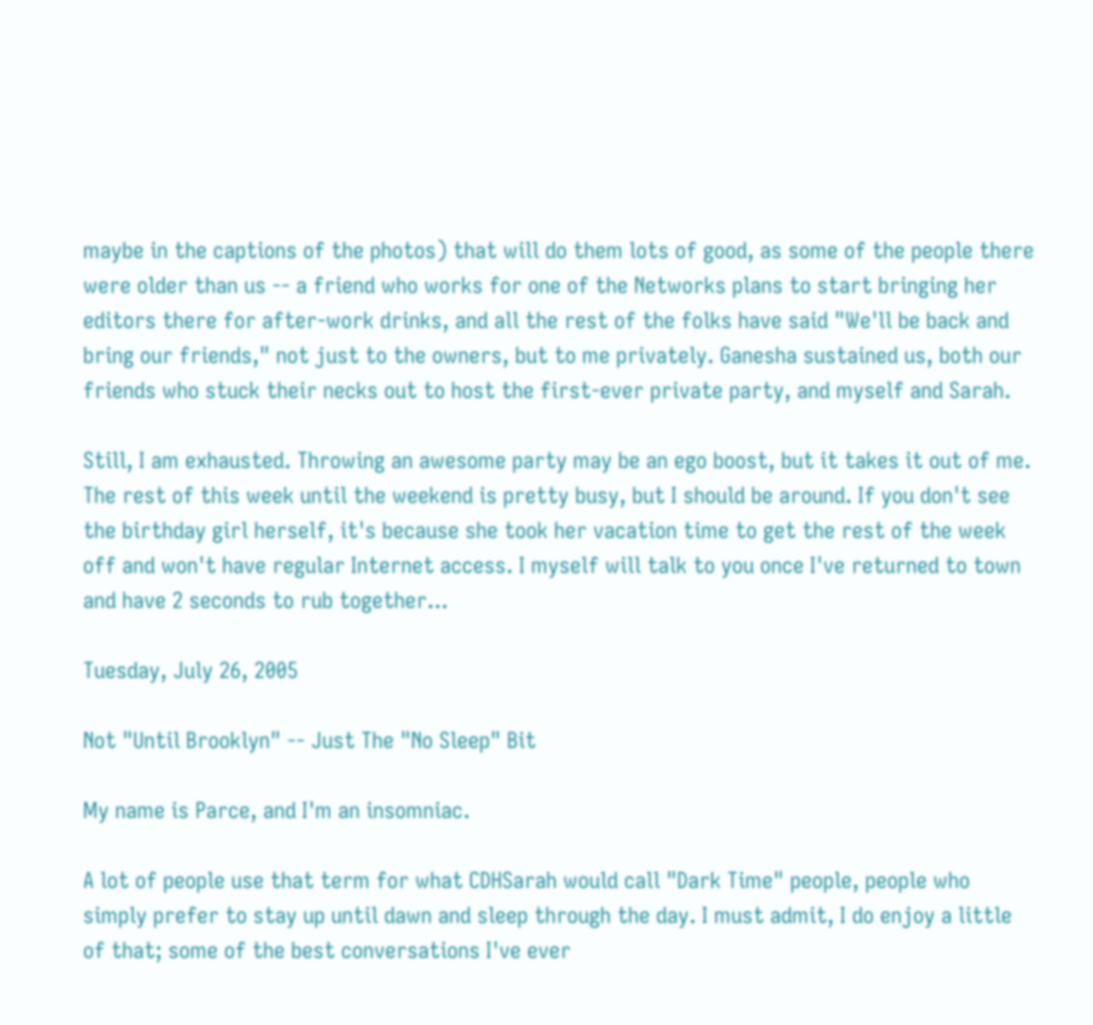maybe in the captions of the photos) that will do them lots of good, as some of the people there were older than us -- a friend who works for one of the Networks plans to start bringing her editors there for after-work drinks, and all the rest of the folks have said "We'll be back and bring our friends," not just to the owners, but to me privately. Ganesha sustained us, both our friends who stuck their necks out to host the first-ever private party, and myself and Sarah.

Still, I am exhausted. Throwing an awesome party may be an ego boost, but it takes it out of me.
The rest of this week until the weekend is pretty busy, but I should be around. If you don't see the birthday girl herself, it's because she took her vacation time to get the rest of the week off and won't have regular Internet access. I myself will talk to you once I've returned to town and have 2 seconds to rub together...

Tuesday, July 26, 2005

Not "Until Brooklyn" -- Just The "No Sleep" Bit

My name is Parce, and I'm an insomniac.

A lot of people use that term for what CDHSarah would call "Dark Time" people, people who simply prefer to stay up until dawn and sleep through the day. I must admit, I do enjoy a little of that; some of the best conversations I've ever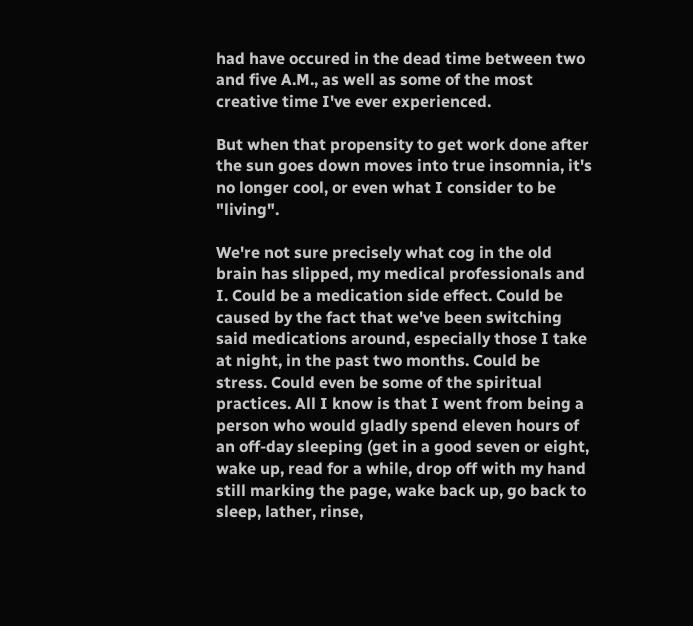had have occured in the dead time between two and five A.M., as well as some of the most creative time I've ever experienced.

But when that propensity to get work done after the sun goes down moves into true insomnia, it's no longer cool, or even what I consider to be "living".

We're not sure precisely what cog in the old brain has slipped, my medical professionals and I. Could be a medication side effect. Could be caused by the fact that we've been switching said medications around, especially those I take at night, in the past two months. Could be stress. Could even be some of the spiritual practices. All I know is that I went from being a person who would gladly spend eleven hours of an off-day sleeping (get in a good seven or eight, wake up, read for a while, drop off with my hand still marking the page, wake back up, go back to sleep, lather, rinse,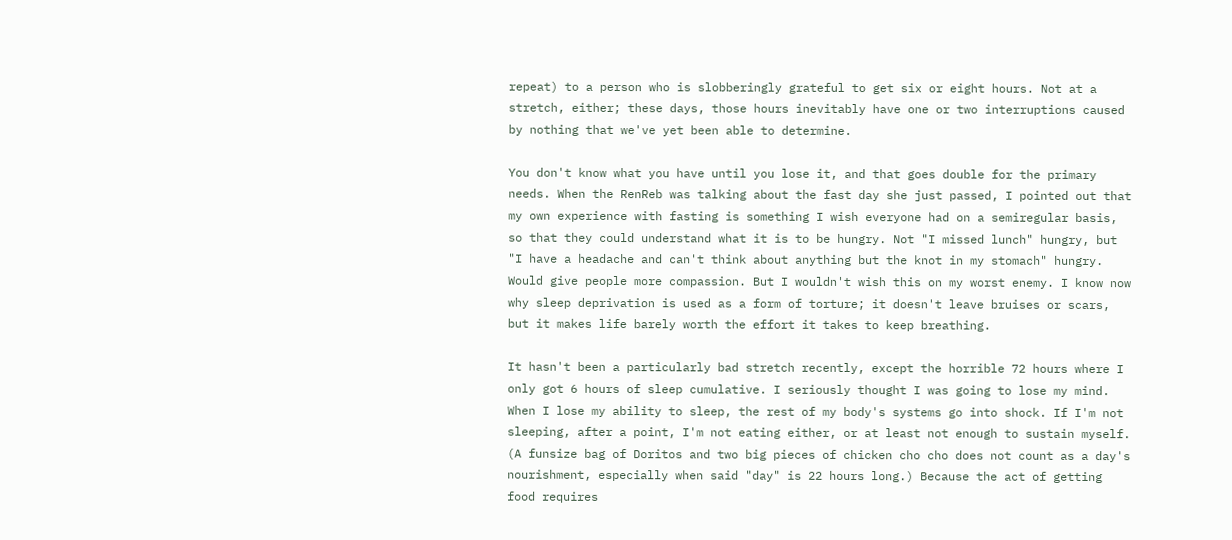repeat) to a person who is slobberingly grateful to get six or eight hours. Not at a stretch, either; these days, those hours inevitably have one or two interruptions caused by nothing that we've yet been able to determine.

You don't know what you have until you lose it, and that goes double for the primary needs. When the RenReb was talking about the fast day she just passed, I pointed out that my own experience with fasting is something I wish everyone had on a semiregular basis, so that they could understand what it is to be hungry. Not "I missed lunch" hungry, but "I have a headache and can't think about anything but the knot in my stomach" hungry. Would give people more compassion. But I wouldn't wish this on my worst enemy. I know now why sleep deprivation is used as a form of torture; it doesn't leave bruises or scars, but it makes life barely worth the effort it takes to keep breathing.

It hasn't been a particularly bad stretch recently, except the horrible 72 hours where I only got 6 hours of sleep cumulative. I seriously thought I was going to lose my mind. When I lose my ability to sleep, the rest of my body's systems go into shock. If I'm not sleeping, after a point, I'm not eating either, or at least not enough to sustain myself. (A funsize bag of Doritos and two big pieces of chicken cho cho does not count as a day's nourishment, especially when said "day" is 22 hours long.) Because the act of getting food requires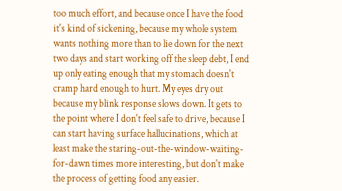too much effort, and because once I have the food it's kind of sickening, because my whole system wants nothing more than to lie down for the next two days and start working off the sleep debt, I end up only eating enough that my stomach doesn't cramp hard enough to hurt. My eyes dry out because my blink response slows down. It gets to the point where I don't feel safe to drive, because I can start having surface hallucinations, which at least make the staring-out-the-window-waiting-for-dawn times more interesting, but don't make the process of getting food any easier.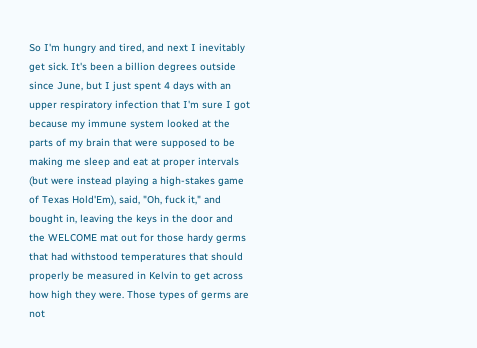So I'm hungry and tired, and next I inevitably get sick. It's been a billion degrees outside since June, but I just spent 4 days with an upper respiratory infection that I'm sure I got because my immune system looked at the parts of my brain that were supposed to be making me sleep and eat at proper intervals (but were instead playing a high-stakes game of Texas Hold'Em), said, "Oh, fuck it," and bought in, leaving the keys in the door and the WELCOME mat out for those hardy germs that had withstood temperatures that should properly be measured in Kelvin to get across how high they were. Those types of germs are not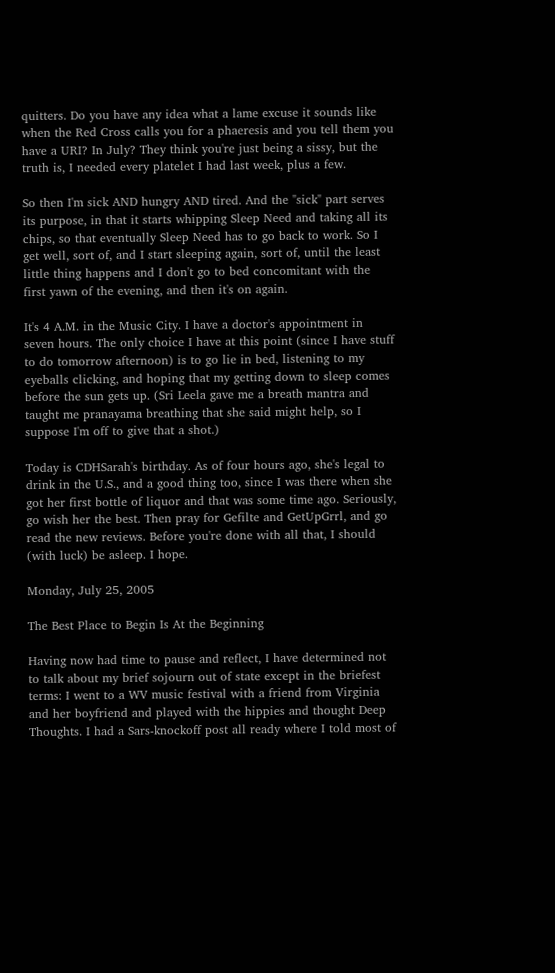quitters. Do you have any idea what a lame excuse it sounds like when the Red Cross calls you for a phaeresis and you tell them you have a URI? In July? They think you're just being a sissy, but the truth is, I needed every platelet I had last week, plus a few.

So then I'm sick AND hungry AND tired. And the "sick" part serves its purpose, in that it starts whipping Sleep Need and taking all its chips, so that eventually Sleep Need has to go back to work. So I get well, sort of, and I start sleeping again, sort of, until the least little thing happens and I don't go to bed concomitant with the first yawn of the evening, and then it's on again.

It's 4 A.M. in the Music City. I have a doctor's appointment in seven hours. The only choice I have at this point (since I have stuff to do tomorrow afternoon) is to go lie in bed, listening to my eyeballs clicking, and hoping that my getting down to sleep comes before the sun gets up. (Sri Leela gave me a breath mantra and taught me pranayama breathing that she said might help, so I suppose I'm off to give that a shot.)

Today is CDHSarah's birthday. As of four hours ago, she's legal to drink in the U.S., and a good thing too, since I was there when she got her first bottle of liquor and that was some time ago. Seriously, go wish her the best. Then pray for Gefilte and GetUpGrrl, and go read the new reviews. Before you're done with all that, I should (with luck) be asleep. I hope.

Monday, July 25, 2005

The Best Place to Begin Is At the Beginning

Having now had time to pause and reflect, I have determined not to talk about my brief sojourn out of state except in the briefest terms: I went to a WV music festival with a friend from Virginia and her boyfriend and played with the hippies and thought Deep Thoughts. I had a Sars-knockoff post all ready where I told most of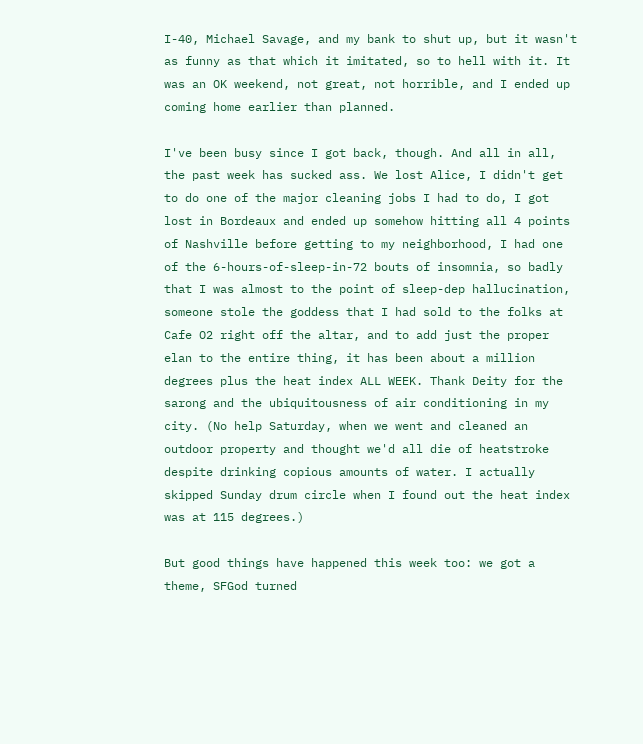I-40, Michael Savage, and my bank to shut up, but it wasn't as funny as that which it imitated, so to hell with it. It was an OK weekend, not great, not horrible, and I ended up coming home earlier than planned.

I've been busy since I got back, though. And all in all, the past week has sucked ass. We lost Alice, I didn't get to do one of the major cleaning jobs I had to do, I got lost in Bordeaux and ended up somehow hitting all 4 points of Nashville before getting to my neighborhood, I had one of the 6-hours-of-sleep-in-72 bouts of insomnia, so badly that I was almost to the point of sleep-dep hallucination, someone stole the goddess that I had sold to the folks at Cafe O2 right off the altar, and to add just the proper elan to the entire thing, it has been about a million degrees plus the heat index ALL WEEK. Thank Deity for the sarong and the ubiquitousness of air conditioning in my city. (No help Saturday, when we went and cleaned an outdoor property and thought we'd all die of heatstroke despite drinking copious amounts of water. I actually skipped Sunday drum circle when I found out the heat index was at 115 degrees.)

But good things have happened this week too: we got a theme, SFGod turned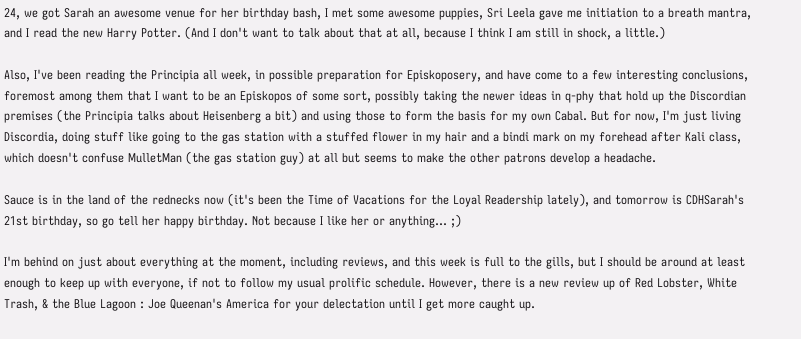24, we got Sarah an awesome venue for her birthday bash, I met some awesome puppies, Sri Leela gave me initiation to a breath mantra, and I read the new Harry Potter. (And I don't want to talk about that at all, because I think I am still in shock, a little.)

Also, I've been reading the Principia all week, in possible preparation for Episkoposery, and have come to a few interesting conclusions, foremost among them that I want to be an Episkopos of some sort, possibly taking the newer ideas in q-phy that hold up the Discordian premises (the Principia talks about Heisenberg a bit) and using those to form the basis for my own Cabal. But for now, I'm just living Discordia, doing stuff like going to the gas station with a stuffed flower in my hair and a bindi mark on my forehead after Kali class, which doesn't confuse MulletMan (the gas station guy) at all but seems to make the other patrons develop a headache.

Sauce is in the land of the rednecks now (it's been the Time of Vacations for the Loyal Readership lately), and tomorrow is CDHSarah's 21st birthday, so go tell her happy birthday. Not because I like her or anything... ;)

I'm behind on just about everything at the moment, including reviews, and this week is full to the gills, but I should be around at least enough to keep up with everyone, if not to follow my usual prolific schedule. However, there is a new review up of Red Lobster, White Trash, & the Blue Lagoon : Joe Queenan's America for your delectation until I get more caught up.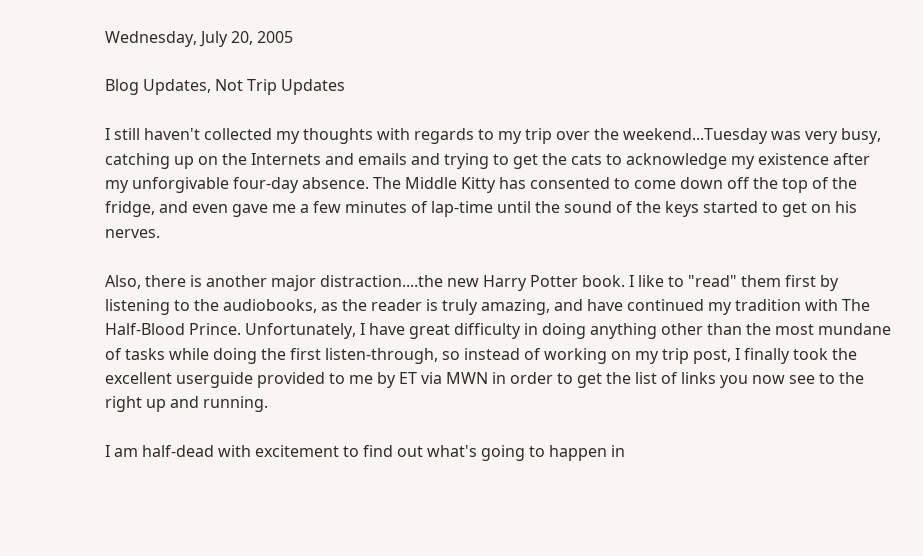Wednesday, July 20, 2005

Blog Updates, Not Trip Updates

I still haven't collected my thoughts with regards to my trip over the weekend...Tuesday was very busy, catching up on the Internets and emails and trying to get the cats to acknowledge my existence after my unforgivable four-day absence. The Middle Kitty has consented to come down off the top of the fridge, and even gave me a few minutes of lap-time until the sound of the keys started to get on his nerves.

Also, there is another major distraction....the new Harry Potter book. I like to "read" them first by listening to the audiobooks, as the reader is truly amazing, and have continued my tradition with The Half-Blood Prince. Unfortunately, I have great difficulty in doing anything other than the most mundane of tasks while doing the first listen-through, so instead of working on my trip post, I finally took the excellent userguide provided to me by ET via MWN in order to get the list of links you now see to the right up and running.

I am half-dead with excitement to find out what's going to happen in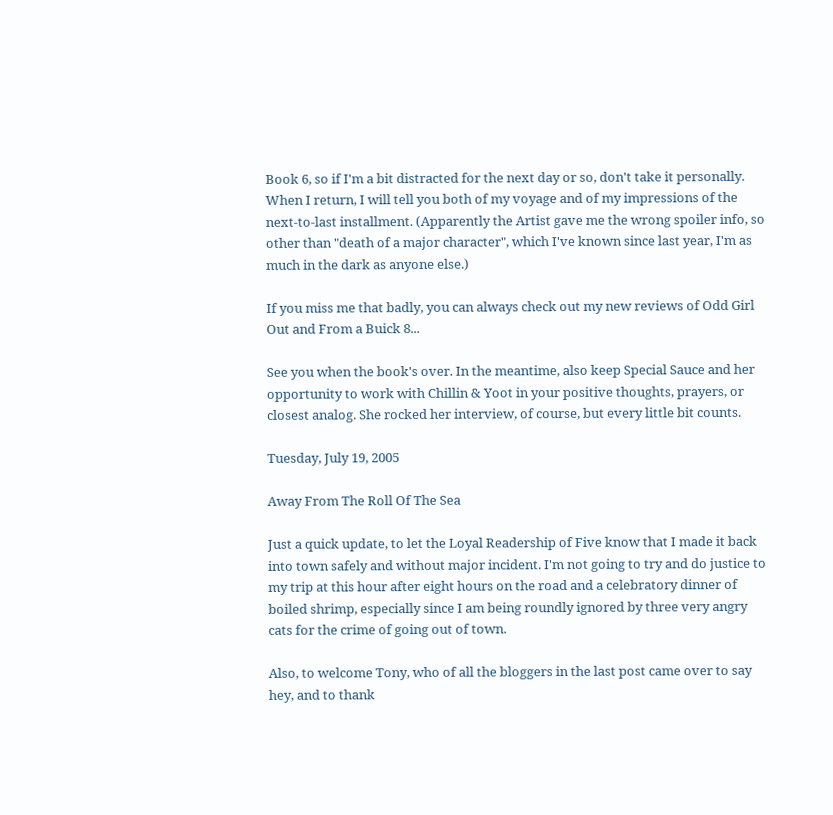Book 6, so if I'm a bit distracted for the next day or so, don't take it personally. When I return, I will tell you both of my voyage and of my impressions of the next-to-last installment. (Apparently the Artist gave me the wrong spoiler info, so other than "death of a major character", which I've known since last year, I'm as much in the dark as anyone else.)

If you miss me that badly, you can always check out my new reviews of Odd Girl Out and From a Buick 8...

See you when the book's over. In the meantime, also keep Special Sauce and her opportunity to work with Chillin & Yoot in your positive thoughts, prayers, or closest analog. She rocked her interview, of course, but every little bit counts.

Tuesday, July 19, 2005

Away From The Roll Of The Sea

Just a quick update, to let the Loyal Readership of Five know that I made it back into town safely and without major incident. I'm not going to try and do justice to my trip at this hour after eight hours on the road and a celebratory dinner of boiled shrimp, especially since I am being roundly ignored by three very angry cats for the crime of going out of town.

Also, to welcome Tony, who of all the bloggers in the last post came over to say hey, and to thank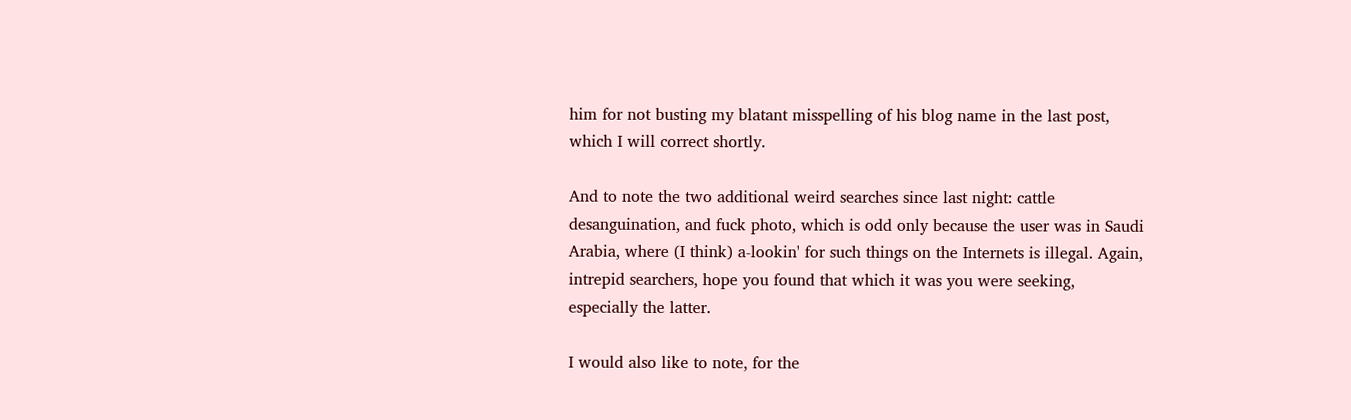him for not busting my blatant misspelling of his blog name in the last post, which I will correct shortly.

And to note the two additional weird searches since last night: cattle desanguination, and fuck photo, which is odd only because the user was in Saudi Arabia, where (I think) a-lookin' for such things on the Internets is illegal. Again, intrepid searchers, hope you found that which it was you were seeking, especially the latter.

I would also like to note, for the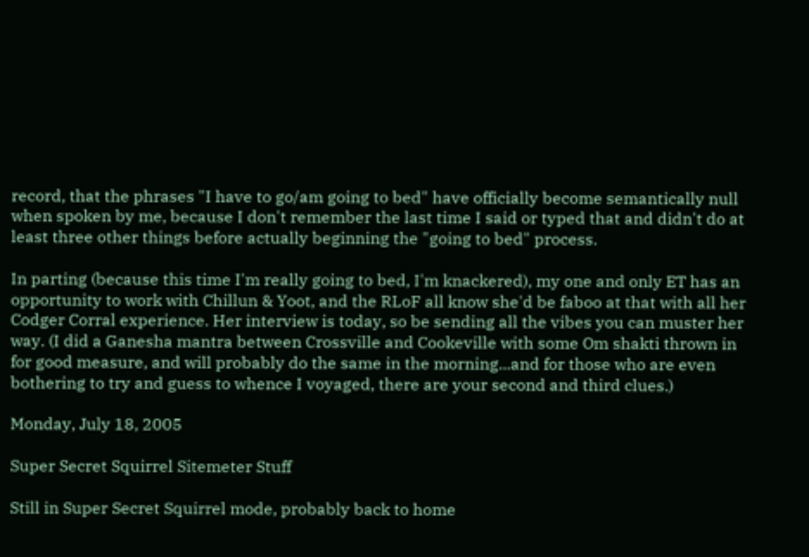record, that the phrases "I have to go/am going to bed" have officially become semantically null when spoken by me, because I don't remember the last time I said or typed that and didn't do at least three other things before actually beginning the "going to bed" process.

In parting (because this time I'm really going to bed, I'm knackered), my one and only ET has an opportunity to work with Chillun & Yoot, and the RLoF all know she'd be faboo at that with all her Codger Corral experience. Her interview is today, so be sending all the vibes you can muster her way. (I did a Ganesha mantra between Crossville and Cookeville with some Om shakti thrown in for good measure, and will probably do the same in the morning...and for those who are even bothering to try and guess to whence I voyaged, there are your second and third clues.)

Monday, July 18, 2005

Super Secret Squirrel Sitemeter Stuff

Still in Super Secret Squirrel mode, probably back to home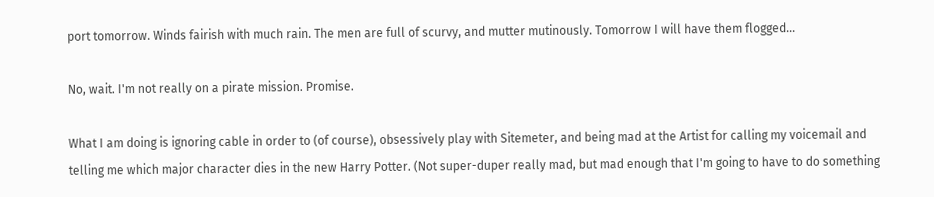port tomorrow. Winds fairish with much rain. The men are full of scurvy, and mutter mutinously. Tomorrow I will have them flogged...

No, wait. I'm not really on a pirate mission. Promise.

What I am doing is ignoring cable in order to (of course), obsessively play with Sitemeter, and being mad at the Artist for calling my voicemail and telling me which major character dies in the new Harry Potter. (Not super-duper really mad, but mad enough that I'm going to have to do something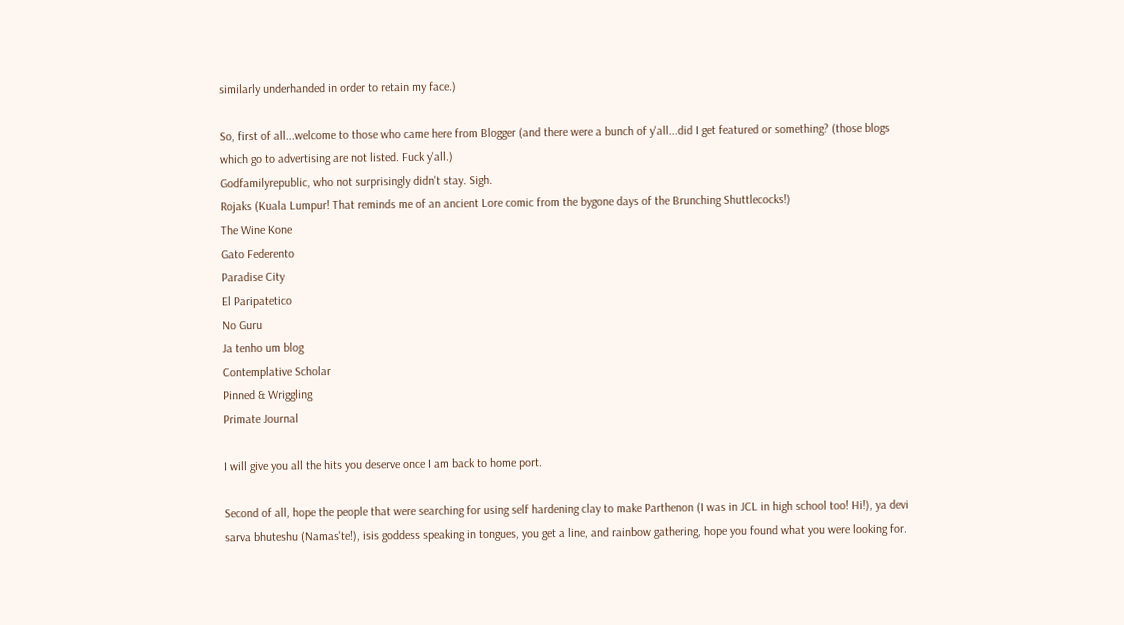similarly underhanded in order to retain my face.)

So, first of all...welcome to those who came here from Blogger (and there were a bunch of y'all...did I get featured or something? (those blogs which go to advertising are not listed. Fuck y'all.)
Godfamilyrepublic, who not surprisingly didn't stay. Sigh.
Rojaks (Kuala Lumpur! That reminds me of an ancient Lore comic from the bygone days of the Brunching Shuttlecocks!)
The Wine Kone
Gato Federento
Paradise City
El Paripatetico
No Guru
Ja tenho um blog
Contemplative Scholar
Pinned & Wriggling
Primate Journal

I will give you all the hits you deserve once I am back to home port.

Second of all, hope the people that were searching for using self hardening clay to make Parthenon (I was in JCL in high school too! Hi!), ya devi sarva bhuteshu (Namas'te!), isis goddess speaking in tongues, you get a line, and rainbow gathering, hope you found what you were looking for.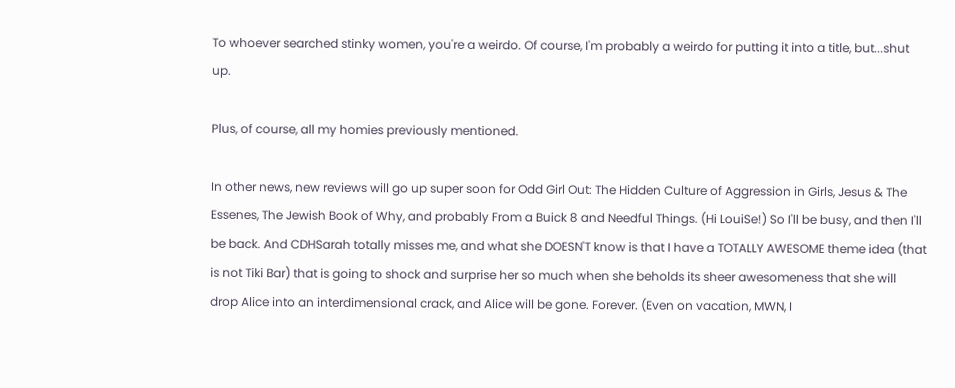To whoever searched stinky women, you're a weirdo. Of course, I'm probably a weirdo for putting it into a title, but...shut up.

Plus, of course, all my homies previously mentioned.

In other news, new reviews will go up super soon for Odd Girl Out: The Hidden Culture of Aggression in Girls, Jesus & The Essenes, The Jewish Book of Why, and probably From a Buick 8 and Needful Things. (Hi LouiSe!) So I'll be busy, and then I'll be back. And CDHSarah totally misses me, and what she DOESN'T know is that I have a TOTALLY AWESOME theme idea (that is not Tiki Bar) that is going to shock and surprise her so much when she beholds its sheer awesomeness that she will drop Alice into an interdimensional crack, and Alice will be gone. Forever. (Even on vacation, MWN, I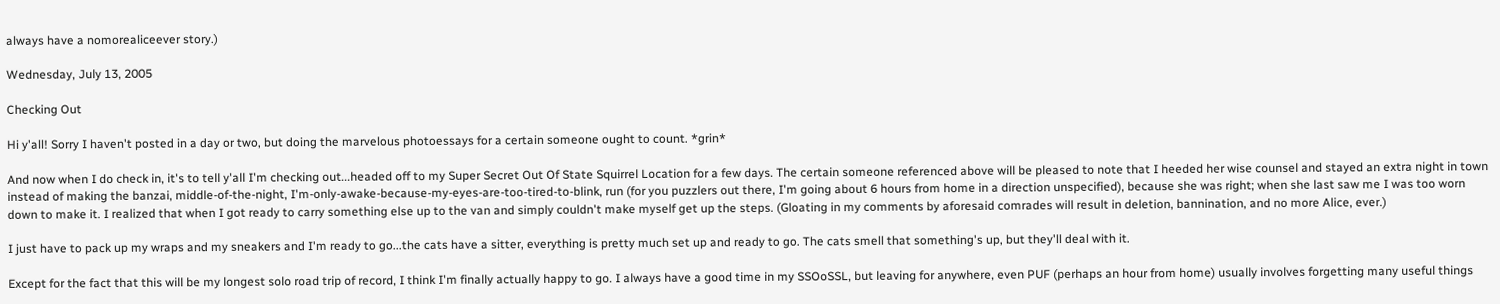always have a nomorealiceever story.)

Wednesday, July 13, 2005

Checking Out

Hi y'all! Sorry I haven't posted in a day or two, but doing the marvelous photoessays for a certain someone ought to count. *grin*

And now when I do check in, it's to tell y'all I'm checking out...headed off to my Super Secret Out Of State Squirrel Location for a few days. The certain someone referenced above will be pleased to note that I heeded her wise counsel and stayed an extra night in town instead of making the banzai, middle-of-the-night, I'm-only-awake-because-my-eyes-are-too-tired-to-blink, run (for you puzzlers out there, I'm going about 6 hours from home in a direction unspecified), because she was right; when she last saw me I was too worn down to make it. I realized that when I got ready to carry something else up to the van and simply couldn't make myself get up the steps. (Gloating in my comments by aforesaid comrades will result in deletion, bannination, and no more Alice, ever.)

I just have to pack up my wraps and my sneakers and I'm ready to go...the cats have a sitter, everything is pretty much set up and ready to go. The cats smell that something's up, but they'll deal with it.

Except for the fact that this will be my longest solo road trip of record, I think I'm finally actually happy to go. I always have a good time in my SSOoSSL, but leaving for anywhere, even PUF (perhaps an hour from home) usually involves forgetting many useful things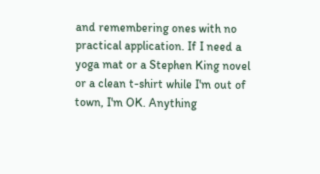and remembering ones with no practical application. If I need a yoga mat or a Stephen King novel or a clean t-shirt while I'm out of town, I'm OK. Anything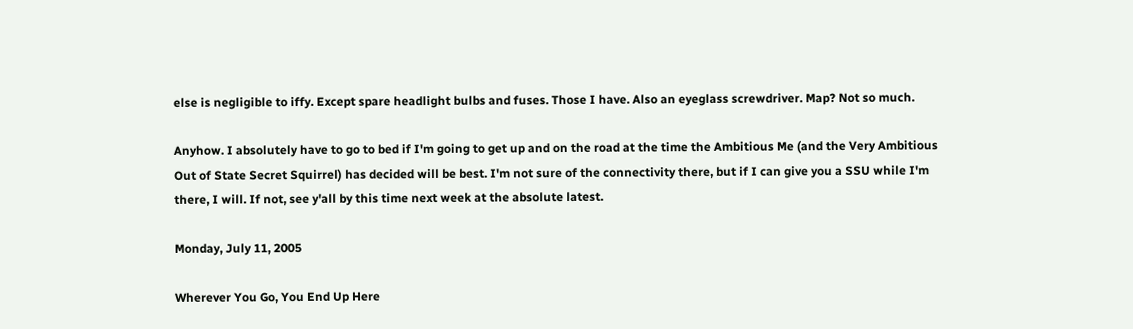else is negligible to iffy. Except spare headlight bulbs and fuses. Those I have. Also an eyeglass screwdriver. Map? Not so much.

Anyhow. I absolutely have to go to bed if I'm going to get up and on the road at the time the Ambitious Me (and the Very Ambitious Out of State Secret Squirrel) has decided will be best. I'm not sure of the connectivity there, but if I can give you a SSU while I'm there, I will. If not, see y'all by this time next week at the absolute latest.

Monday, July 11, 2005

Wherever You Go, You End Up Here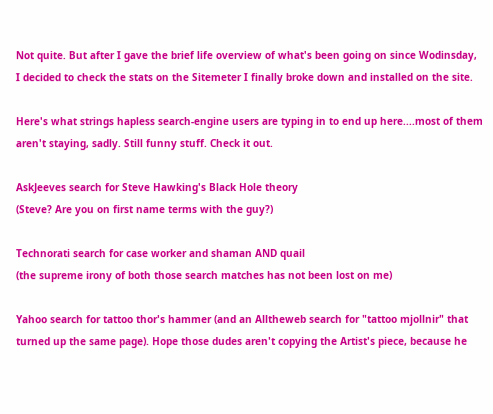Not quite. But after I gave the brief life overview of what's been going on since Wodinsday, I decided to check the stats on the Sitemeter I finally broke down and installed on the site.

Here's what strings hapless search-engine users are typing in to end up here....most of them aren't staying, sadly. Still funny stuff. Check it out.

AskJeeves search for Steve Hawking's Black Hole theory
(Steve? Are you on first name terms with the guy?)

Technorati search for case worker and shaman AND quail
(the supreme irony of both those search matches has not been lost on me)

Yahoo search for tattoo thor's hammer (and an Alltheweb search for "tattoo mjollnir" that turned up the same page). Hope those dudes aren't copying the Artist's piece, because he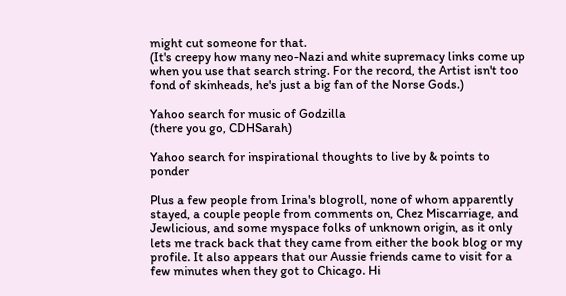might cut someone for that.
(It's creepy how many neo-Nazi and white supremacy links come up when you use that search string. For the record, the Artist isn't too fond of skinheads, he's just a big fan of the Norse Gods.)

Yahoo search for music of Godzilla
(there you go, CDHSarah)

Yahoo search for inspirational thoughts to live by & points to ponder

Plus a few people from Irina's blogroll, none of whom apparently stayed, a couple people from comments on, Chez Miscarriage, and Jewlicious, and some myspace folks of unknown origin, as it only lets me track back that they came from either the book blog or my profile. It also appears that our Aussie friends came to visit for a few minutes when they got to Chicago. Hi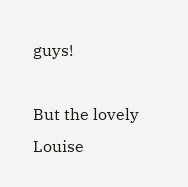guys!

But the lovely Louise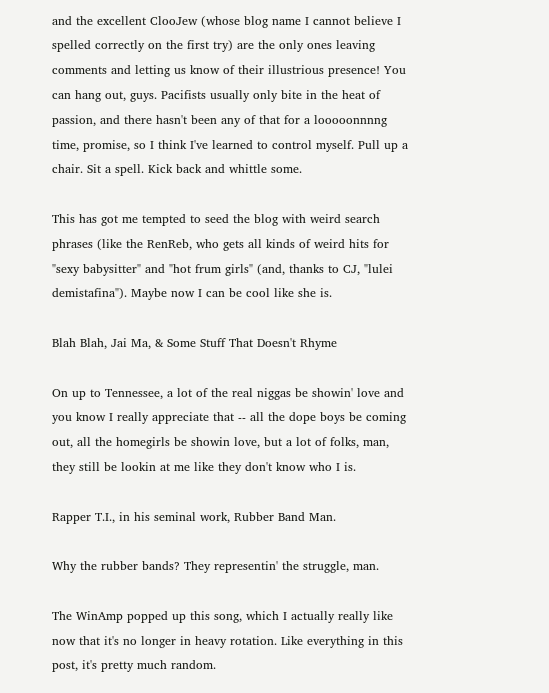and the excellent ClooJew (whose blog name I cannot believe I spelled correctly on the first try) are the only ones leaving comments and letting us know of their illustrious presence! You can hang out, guys. Pacifists usually only bite in the heat of passion, and there hasn't been any of that for a looooonnnng time, promise, so I think I've learned to control myself. Pull up a chair. Sit a spell. Kick back and whittle some.

This has got me tempted to seed the blog with weird search phrases (like the RenReb, who gets all kinds of weird hits for "sexy babysitter" and "hot frum girls" (and, thanks to CJ, "lulei demistafina"). Maybe now I can be cool like she is.

Blah Blah, Jai Ma, & Some Stuff That Doesn't Rhyme

On up to Tennessee, a lot of the real niggas be showin' love and you know I really appreciate that -- all the dope boys be coming out, all the homegirls be showin love, but a lot of folks, man, they still be lookin at me like they don't know who I is.

Rapper T.I., in his seminal work, Rubber Band Man.

Why the rubber bands? They representin' the struggle, man.

The WinAmp popped up this song, which I actually really like now that it's no longer in heavy rotation. Like everything in this post, it's pretty much random.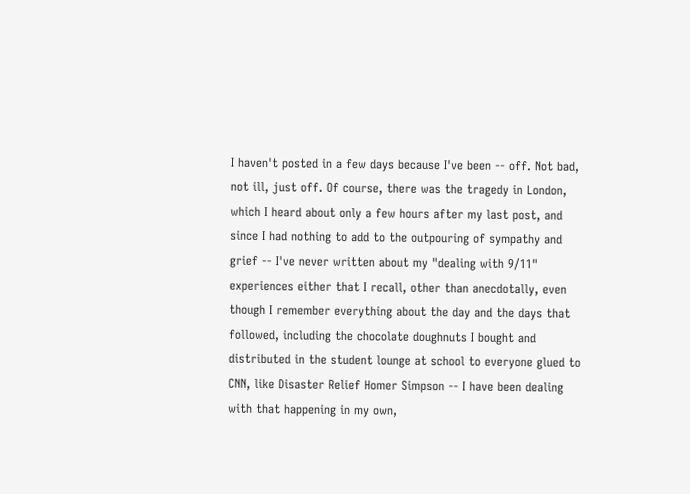I haven't posted in a few days because I've been -- off. Not bad, not ill, just off. Of course, there was the tragedy in London, which I heard about only a few hours after my last post, and since I had nothing to add to the outpouring of sympathy and grief -- I've never written about my "dealing with 9/11" experiences either that I recall, other than anecdotally, even though I remember everything about the day and the days that followed, including the chocolate doughnuts I bought and distributed in the student lounge at school to everyone glued to CNN, like Disaster Relief Homer Simpson -- I have been dealing with that happening in my own,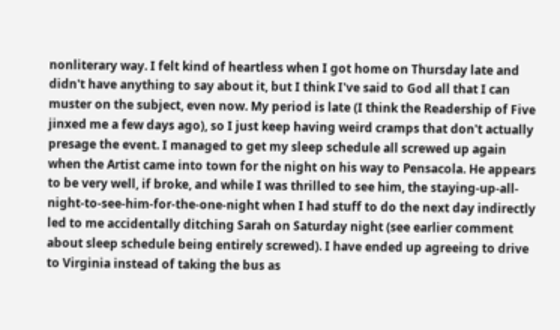nonliterary way. I felt kind of heartless when I got home on Thursday late and didn't have anything to say about it, but I think I've said to God all that I can muster on the subject, even now. My period is late (I think the Readership of Five jinxed me a few days ago), so I just keep having weird cramps that don't actually presage the event. I managed to get my sleep schedule all screwed up again when the Artist came into town for the night on his way to Pensacola. He appears to be very well, if broke, and while I was thrilled to see him, the staying-up-all-night-to-see-him-for-the-one-night when I had stuff to do the next day indirectly led to me accidentally ditching Sarah on Saturday night (see earlier comment about sleep schedule being entirely screwed). I have ended up agreeing to drive to Virginia instead of taking the bus as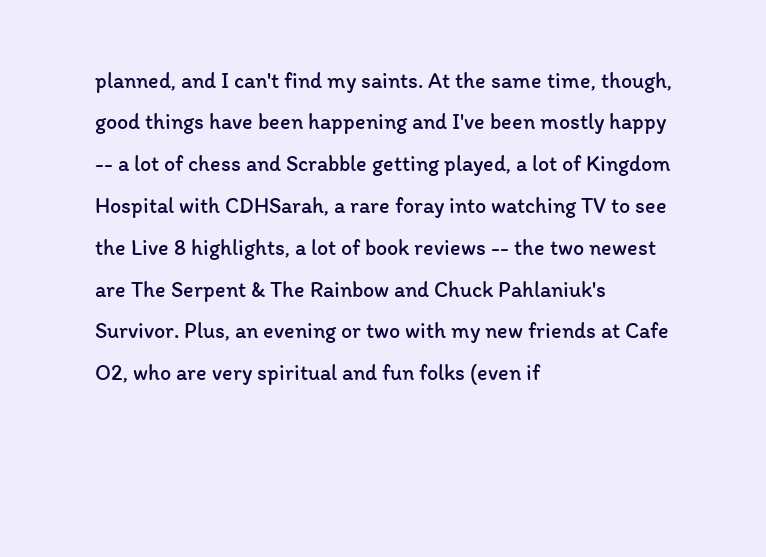planned, and I can't find my saints. At the same time, though, good things have been happening and I've been mostly happy -- a lot of chess and Scrabble getting played, a lot of Kingdom Hospital with CDHSarah, a rare foray into watching TV to see the Live 8 highlights, a lot of book reviews -- the two newest are The Serpent & The Rainbow and Chuck Pahlaniuk's Survivor. Plus, an evening or two with my new friends at Cafe O2, who are very spiritual and fun folks (even if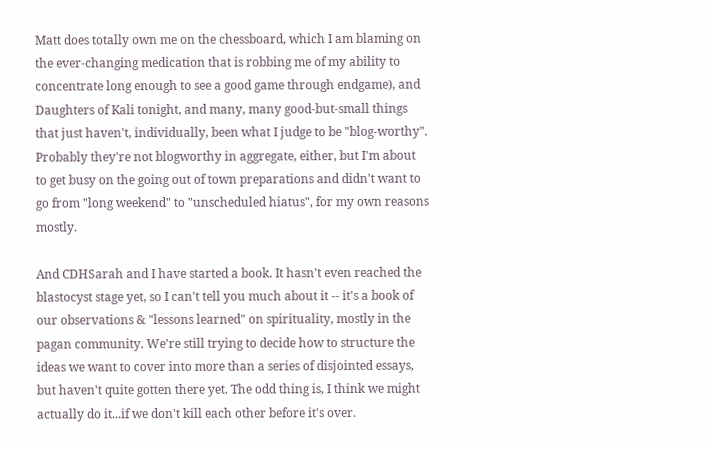Matt does totally own me on the chessboard, which I am blaming on the ever-changing medication that is robbing me of my ability to concentrate long enough to see a good game through endgame), and Daughters of Kali tonight, and many, many good-but-small things that just haven't, individually, been what I judge to be "blog-worthy". Probably they're not blogworthy in aggregate, either, but I'm about to get busy on the going out of town preparations and didn't want to go from "long weekend" to "unscheduled hiatus", for my own reasons mostly.

And CDHSarah and I have started a book. It hasn't even reached the blastocyst stage yet, so I can't tell you much about it -- it's a book of our observations & "lessons learned" on spirituality, mostly in the pagan community. We're still trying to decide how to structure the ideas we want to cover into more than a series of disjointed essays, but haven't quite gotten there yet. The odd thing is, I think we might actually do it...if we don't kill each other before it's over.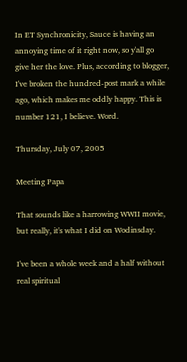In ET Synchronicity, Sauce is having an annoying time of it right now, so y'all go give her the love. Plus, according to blogger, I've broken the hundred-post mark a while ago, which makes me oddly happy. This is number 121, I believe. Word.

Thursday, July 07, 2005

Meeting Papa

That sounds like a harrowing WWII movie, but really, it's what I did on Wodinsday.

I've been a whole week and a half without real spiritual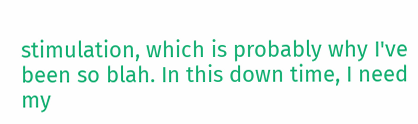stimulation, which is probably why I've been so blah. In this down time, I need my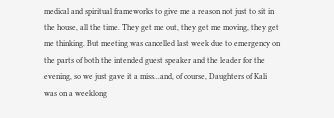medical and spiritual frameworks to give me a reason not just to sit in the house, all the time. They get me out, they get me moving, they get me thinking. But meeting was cancelled last week due to emergency on the parts of both the intended guest speaker and the leader for the evening, so we just gave it a miss...and, of course, Daughters of Kali was on a weeklong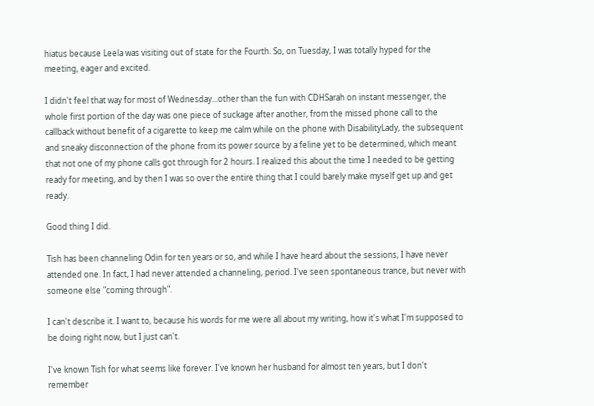hiatus because Leela was visiting out of state for the Fourth. So, on Tuesday, I was totally hyped for the meeting, eager and excited.

I didn't feel that way for most of Wednesday...other than the fun with CDHSarah on instant messenger, the whole first portion of the day was one piece of suckage after another, from the missed phone call to the callback without benefit of a cigarette to keep me calm while on the phone with DisabilityLady, the subsequent and sneaky disconnection of the phone from its power source by a feline yet to be determined, which meant that not one of my phone calls got through for 2 hours. I realized this about the time I needed to be getting ready for meeting, and by then I was so over the entire thing that I could barely make myself get up and get ready.

Good thing I did.

Tish has been channeling Odin for ten years or so, and while I have heard about the sessions, I have never attended one. In fact, I had never attended a channeling, period. I've seen spontaneous trance, but never with someone else "coming through".

I can't describe it. I want to, because his words for me were all about my writing, how it's what I'm supposed to be doing right now, but I just can't.

I've known Tish for what seems like forever. I've known her husband for almost ten years, but I don't remember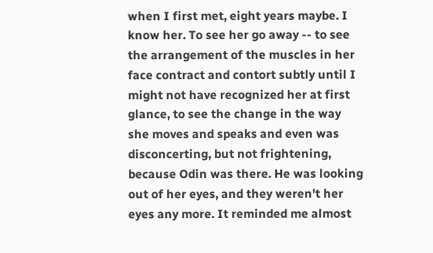when I first met, eight years maybe. I know her. To see her go away -- to see the arrangement of the muscles in her face contract and contort subtly until I might not have recognized her at first glance, to see the change in the way she moves and speaks and even was disconcerting, but not frightening, because Odin was there. He was looking out of her eyes, and they weren't her eyes any more. It reminded me almost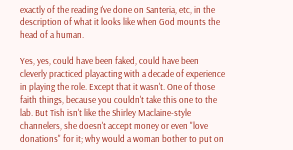exactly of the reading I've done on Santeria, etc, in the description of what it looks like when God mounts the head of a human.

Yes, yes, could have been faked, could have been cleverly practiced playacting with a decade of experience in playing the role. Except that it wasn't. One of those faith things, because you couldn't take this one to the lab. But Tish isn't like the Shirley Maclaine-style channelers, she doesn't accept money or even "love donations" for it; why would a woman bother to put on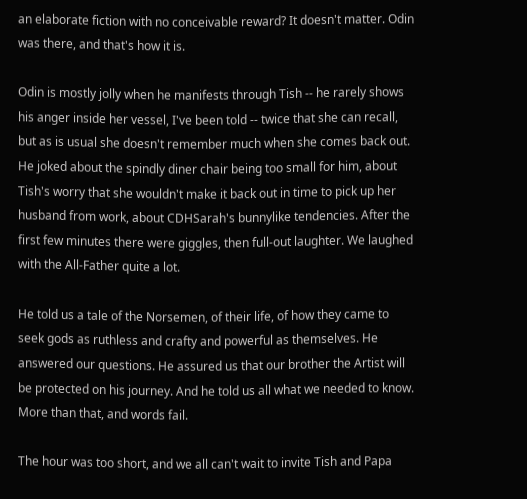an elaborate fiction with no conceivable reward? It doesn't matter. Odin was there, and that's how it is.

Odin is mostly jolly when he manifests through Tish -- he rarely shows his anger inside her vessel, I've been told -- twice that she can recall, but as is usual she doesn't remember much when she comes back out. He joked about the spindly diner chair being too small for him, about Tish's worry that she wouldn't make it back out in time to pick up her husband from work, about CDHSarah's bunnylike tendencies. After the first few minutes there were giggles, then full-out laughter. We laughed with the All-Father quite a lot.

He told us a tale of the Norsemen, of their life, of how they came to seek gods as ruthless and crafty and powerful as themselves. He answered our questions. He assured us that our brother the Artist will be protected on his journey. And he told us all what we needed to know. More than that, and words fail.

The hour was too short, and we all can't wait to invite Tish and Papa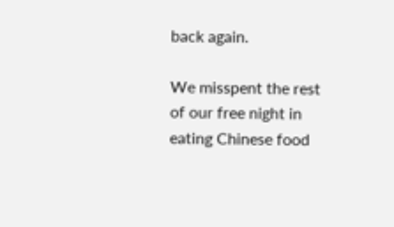back again.

We misspent the rest of our free night in eating Chinese food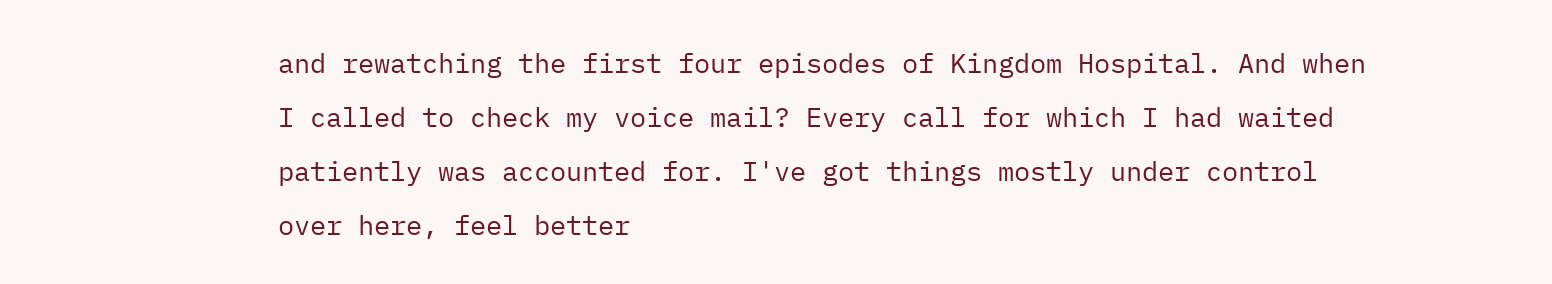and rewatching the first four episodes of Kingdom Hospital. And when I called to check my voice mail? Every call for which I had waited patiently was accounted for. I've got things mostly under control over here, feel better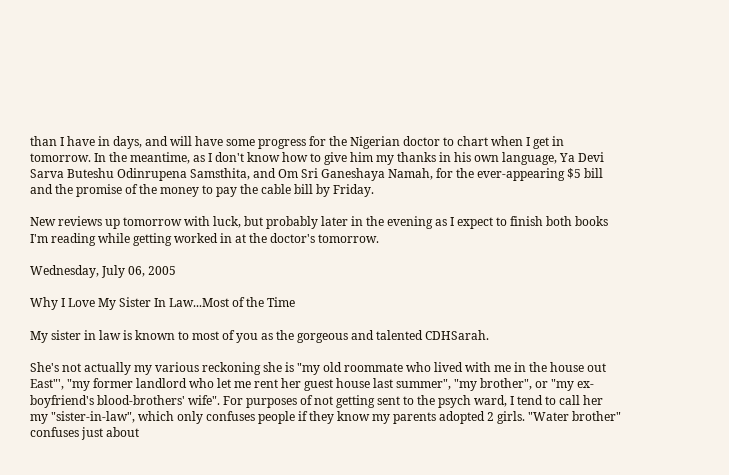than I have in days, and will have some progress for the Nigerian doctor to chart when I get in tomorrow. In the meantime, as I don't know how to give him my thanks in his own language, Ya Devi Sarva Buteshu Odinrupena Samsthita, and Om Sri Ganeshaya Namah, for the ever-appearing $5 bill and the promise of the money to pay the cable bill by Friday.

New reviews up tomorrow with luck, but probably later in the evening as I expect to finish both books I'm reading while getting worked in at the doctor's tomorrow.

Wednesday, July 06, 2005

Why I Love My Sister In Law...Most of the Time

My sister in law is known to most of you as the gorgeous and talented CDHSarah.

She's not actually my various reckoning she is "my old roommate who lived with me in the house out East"', "my former landlord who let me rent her guest house last summer", "my brother", or "my ex-boyfriend's blood-brothers' wife". For purposes of not getting sent to the psych ward, I tend to call her my "sister-in-law", which only confuses people if they know my parents adopted 2 girls. "Water brother" confuses just about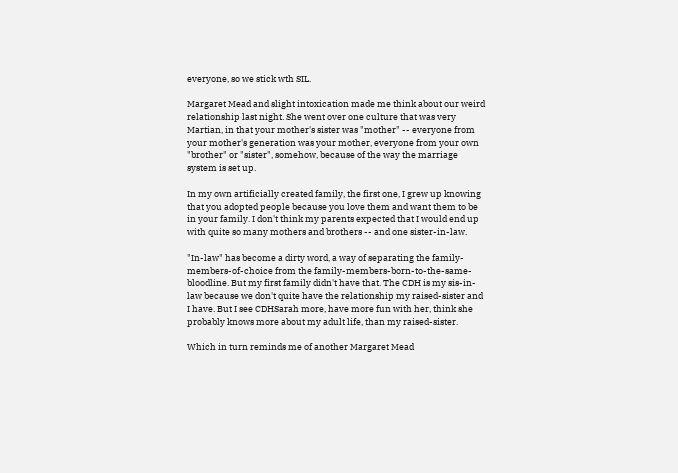everyone, so we stick wth SIL.

Margaret Mead and slight intoxication made me think about our weird relationship last night. She went over one culture that was very Martian, in that your mother's sister was "mother" -- everyone from your mother's generation was your mother, everyone from your own "brother" or "sister", somehow, because of the way the marriage system is set up.

In my own artificially created family, the first one, I grew up knowing that you adopted people because you love them and want them to be in your family. I don't think my parents expected that I would end up with quite so many mothers and brothers -- and one sister-in-law.

"In-law" has become a dirty word, a way of separating the family-members-of-choice from the family-members-born-to-the-same-bloodline. But my first family didn't have that. The CDH is my sis-in-law because we don't quite have the relationship my raised-sister and I have. But I see CDHSarah more, have more fun with her, think she probably knows more about my adult life, than my raised-sister.

Which in turn reminds me of another Margaret Mead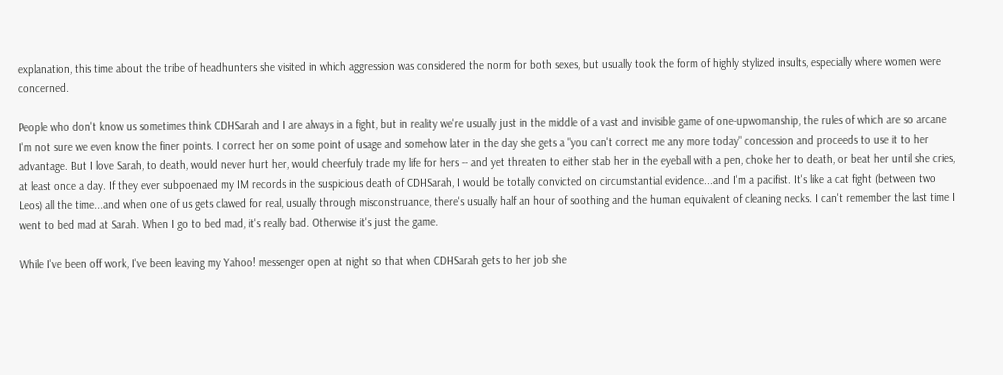explanation, this time about the tribe of headhunters she visited in which aggression was considered the norm for both sexes, but usually took the form of highly stylized insults, especially where women were concerned.

People who don't know us sometimes think CDHSarah and I are always in a fight, but in reality we're usually just in the middle of a vast and invisible game of one-upwomanship, the rules of which are so arcane I'm not sure we even know the finer points. I correct her on some point of usage and somehow later in the day she gets a "you can't correct me any more today" concession and proceeds to use it to her advantage. But I love Sarah, to death, would never hurt her, would cheerfuly trade my life for hers -- and yet threaten to either stab her in the eyeball with a pen, choke her to death, or beat her until she cries, at least once a day. If they ever subpoenaed my IM records in the suspicious death of CDHSarah, I would be totally convicted on circumstantial evidence...and I'm a pacifist. It's like a cat fight (between two Leos) all the time...and when one of us gets clawed for real, usually through misconstruance, there's usually half an hour of soothing and the human equivalent of cleaning necks. I can't remember the last time I went to bed mad at Sarah. When I go to bed mad, it's really bad. Otherwise it's just the game.

While I've been off work, I've been leaving my Yahoo! messenger open at night so that when CDHSarah gets to her job she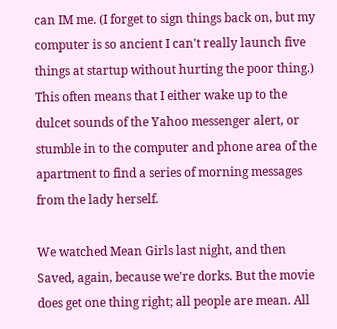can IM me. (I forget to sign things back on, but my computer is so ancient I can't really launch five things at startup without hurting the poor thing.) This often means that I either wake up to the dulcet sounds of the Yahoo messenger alert, or stumble in to the computer and phone area of the apartment to find a series of morning messages from the lady herself.

We watched Mean Girls last night, and then Saved, again, because we're dorks. But the movie does get one thing right; all people are mean. All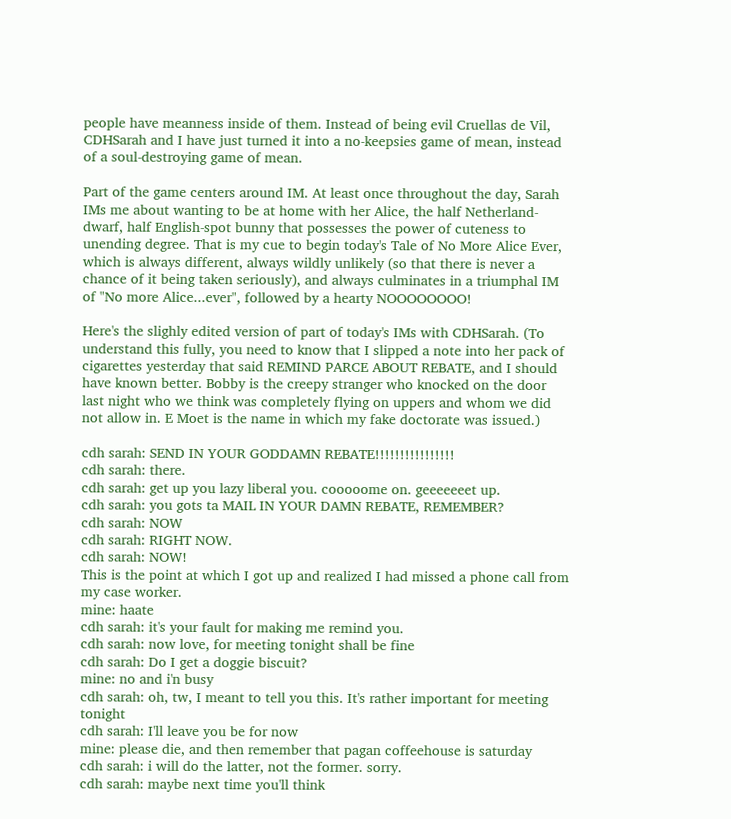people have meanness inside of them. Instead of being evil Cruellas de Vil, CDHSarah and I have just turned it into a no-keepsies game of mean, instead of a soul-destroying game of mean.

Part of the game centers around IM. At least once throughout the day, Sarah IMs me about wanting to be at home with her Alice, the half Netherland-dwarf, half English-spot bunny that possesses the power of cuteness to unending degree. That is my cue to begin today's Tale of No More Alice Ever, which is always different, always wildly unlikely (so that there is never a chance of it being taken seriously), and always culminates in a triumphal IM of "No more Alice...ever", followed by a hearty NOOOOOOOO!

Here's the slighly edited version of part of today's IMs with CDHSarah. (To understand this fully, you need to know that I slipped a note into her pack of cigarettes yesterday that said REMIND PARCE ABOUT REBATE, and I should have known better. Bobby is the creepy stranger who knocked on the door last night who we think was completely flying on uppers and whom we did not allow in. E Moet is the name in which my fake doctorate was issued.)

cdh sarah: SEND IN YOUR GODDAMN REBATE!!!!!!!!!!!!!!!!
cdh sarah: there.
cdh sarah: get up you lazy liberal you. cooooome on. geeeeeeet up.
cdh sarah: you gots ta MAIL IN YOUR DAMN REBATE, REMEMBER?
cdh sarah: NOW
cdh sarah: RIGHT NOW.
cdh sarah: NOW!
This is the point at which I got up and realized I had missed a phone call from my case worker.
mine: haate
cdh sarah: it's your fault for making me remind you.
cdh sarah: now love, for meeting tonight shall be fine
cdh sarah: Do I get a doggie biscuit?
mine: no and i'n busy
cdh sarah: oh, tw, I meant to tell you this. It's rather important for meeting tonight
cdh sarah: I'll leave you be for now
mine: please die, and then remember that pagan coffeehouse is saturday
cdh sarah: i will do the latter, not the former. sorry.
cdh sarah: maybe next time you'll think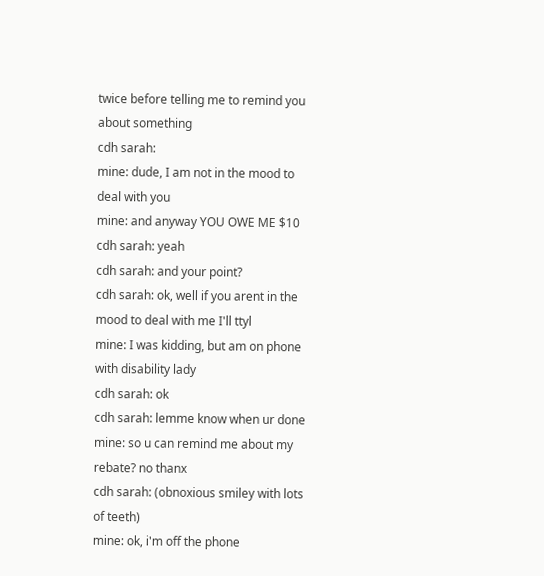twice before telling me to remind you about something
cdh sarah:
mine: dude, I am not in the mood to deal with you
mine: and anyway YOU OWE ME $10
cdh sarah: yeah
cdh sarah: and your point?
cdh sarah: ok, well if you arent in the mood to deal with me I'll ttyl
mine: I was kidding, but am on phone with disability lady
cdh sarah: ok
cdh sarah: lemme know when ur done
mine: so u can remind me about my rebate? no thanx
cdh sarah: (obnoxious smiley with lots of teeth)
mine: ok, i'm off the phone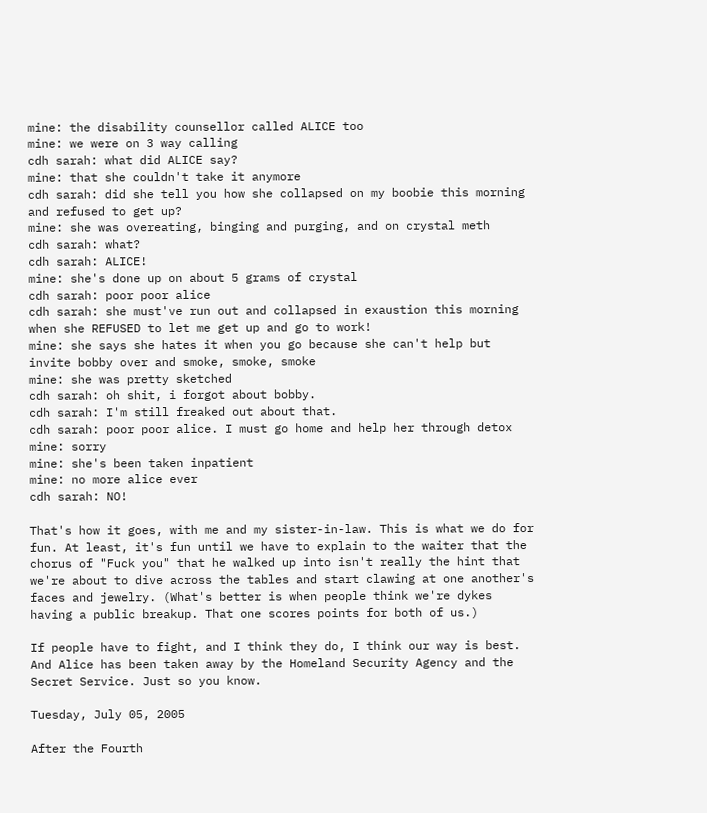mine: the disability counsellor called ALICE too
mine: we were on 3 way calling
cdh sarah: what did ALICE say?
mine: that she couldn't take it anymore
cdh sarah: did she tell you how she collapsed on my boobie this morning and refused to get up?
mine: she was overeating, binging and purging, and on crystal meth
cdh sarah: what?
cdh sarah: ALICE!
mine: she's done up on about 5 grams of crystal
cdh sarah: poor poor alice
cdh sarah: she must've run out and collapsed in exaustion this morning when she REFUSED to let me get up and go to work!
mine: she says she hates it when you go because she can't help but invite bobby over and smoke, smoke, smoke
mine: she was pretty sketched
cdh sarah: oh shit, i forgot about bobby.
cdh sarah: I'm still freaked out about that.
cdh sarah: poor poor alice. I must go home and help her through detox
mine: sorry
mine: she's been taken inpatient
mine: no more alice ever
cdh sarah: NO!

That's how it goes, with me and my sister-in-law. This is what we do for fun. At least, it's fun until we have to explain to the waiter that the chorus of "Fuck you" that he walked up into isn't really the hint that we're about to dive across the tables and start clawing at one another's faces and jewelry. (What's better is when people think we're dykes having a public breakup. That one scores points for both of us.)

If people have to fight, and I think they do, I think our way is best. And Alice has been taken away by the Homeland Security Agency and the Secret Service. Just so you know.

Tuesday, July 05, 2005

After the Fourth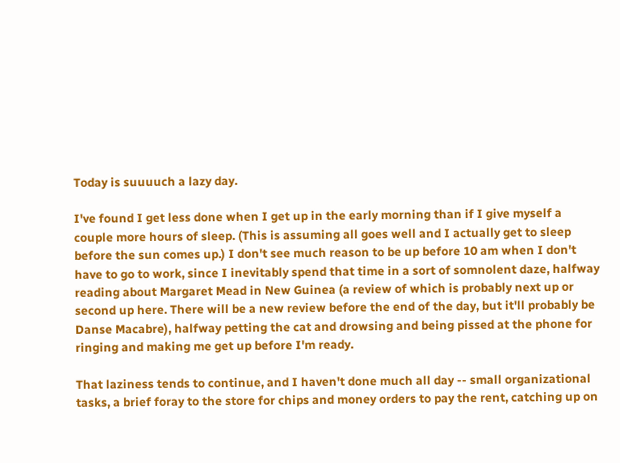Today is suuuuch a lazy day.

I've found I get less done when I get up in the early morning than if I give myself a couple more hours of sleep. (This is assuming all goes well and I actually get to sleep before the sun comes up.) I don't see much reason to be up before 10 am when I don't have to go to work, since I inevitably spend that time in a sort of somnolent daze, halfway reading about Margaret Mead in New Guinea (a review of which is probably next up or second up here. There will be a new review before the end of the day, but it'll probably be Danse Macabre), halfway petting the cat and drowsing and being pissed at the phone for ringing and making me get up before I'm ready.

That laziness tends to continue, and I haven't done much all day -- small organizational tasks, a brief foray to the store for chips and money orders to pay the rent, catching up on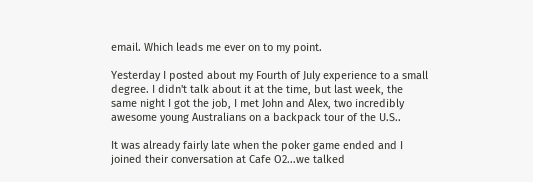email. Which leads me ever on to my point.

Yesterday I posted about my Fourth of July experience to a small degree. I didn't talk about it at the time, but last week, the same night I got the job, I met John and Alex, two incredibly awesome young Australians on a backpack tour of the U.S..

It was already fairly late when the poker game ended and I joined their conversation at Cafe O2...we talked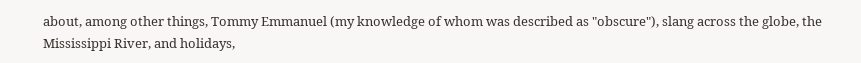about, among other things, Tommy Emmanuel (my knowledge of whom was described as "obscure"), slang across the globe, the Mississippi River, and holidays,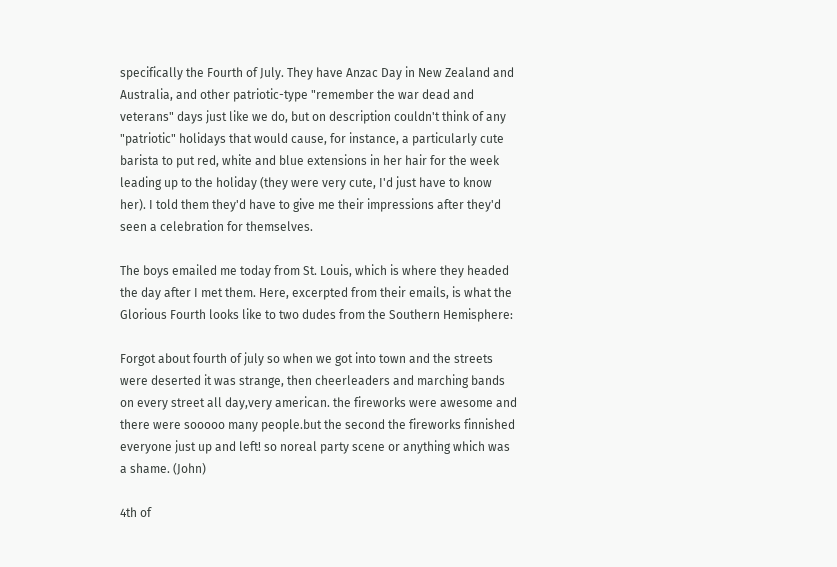specifically the Fourth of July. They have Anzac Day in New Zealand and Australia, and other patriotic-type "remember the war dead and veterans" days just like we do, but on description couldn't think of any "patriotic" holidays that would cause, for instance, a particularly cute barista to put red, white and blue extensions in her hair for the week leading up to the holiday (they were very cute, I'd just have to know her). I told them they'd have to give me their impressions after they'd seen a celebration for themselves.

The boys emailed me today from St. Louis, which is where they headed the day after I met them. Here, excerpted from their emails, is what the Glorious Fourth looks like to two dudes from the Southern Hemisphere:

Forgot about fourth of july so when we got into town and the streets were deserted it was strange, then cheerleaders and marching bands on every street all day,very american. the fireworks were awesome and there were sooooo many people.but the second the fireworks finnished everyone just up and left! so noreal party scene or anything which was a shame. (John)

4th of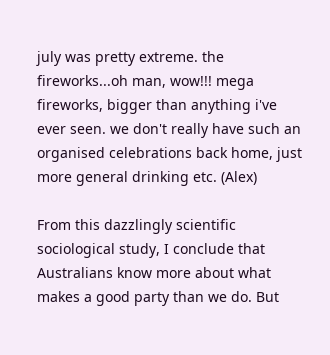july was pretty extreme. the fireworks...oh man, wow!!! mega fireworks, bigger than anything i've ever seen. we don't really have such an organised celebrations back home, just more general drinking etc. (Alex)

From this dazzlingly scientific sociological study, I conclude that Australians know more about what makes a good party than we do. But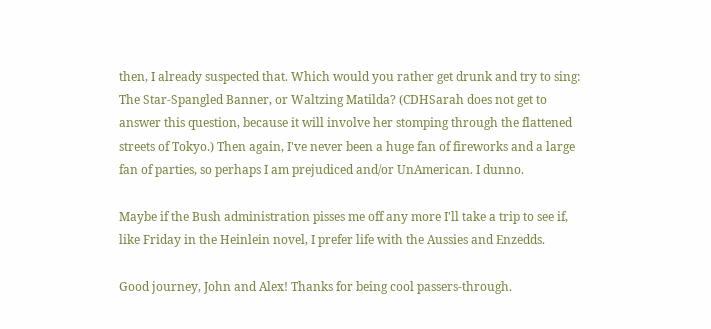then, I already suspected that. Which would you rather get drunk and try to sing: The Star-Spangled Banner, or Waltzing Matilda? (CDHSarah does not get to answer this question, because it will involve her stomping through the flattened streets of Tokyo.) Then again, I've never been a huge fan of fireworks and a large fan of parties, so perhaps I am prejudiced and/or UnAmerican. I dunno.

Maybe if the Bush administration pisses me off any more I'll take a trip to see if, like Friday in the Heinlein novel, I prefer life with the Aussies and Enzedds.

Good journey, John and Alex! Thanks for being cool passers-through.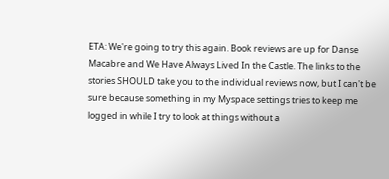ETA: We're going to try this again. Book reviews are up for Danse Macabre and We Have Always Lived In the Castle. The links to the stories SHOULD take you to the individual reviews now, but I can't be sure because something in my Myspace settings tries to keep me logged in while I try to look at things without a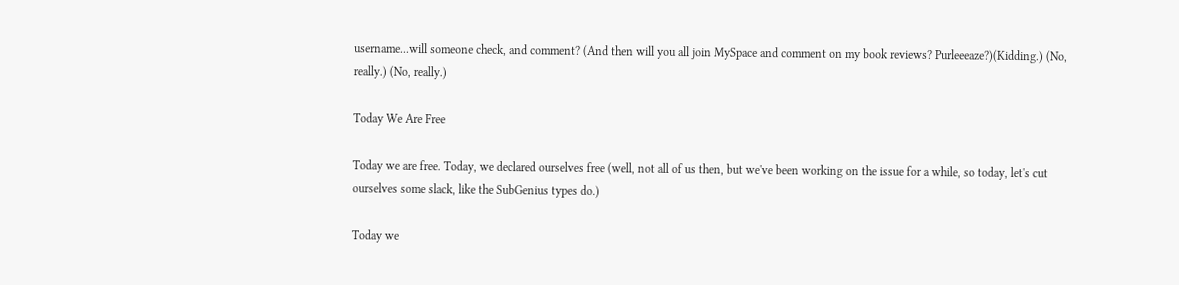username...will someone check, and comment? (And then will you all join MySpace and comment on my book reviews? Purleeeaze?)(Kidding.) (No, really.) (No, really.)

Today We Are Free

Today we are free. Today, we declared ourselves free (well, not all of us then, but we've been working on the issue for a while, so today, let's cut ourselves some slack, like the SubGenius types do.)

Today we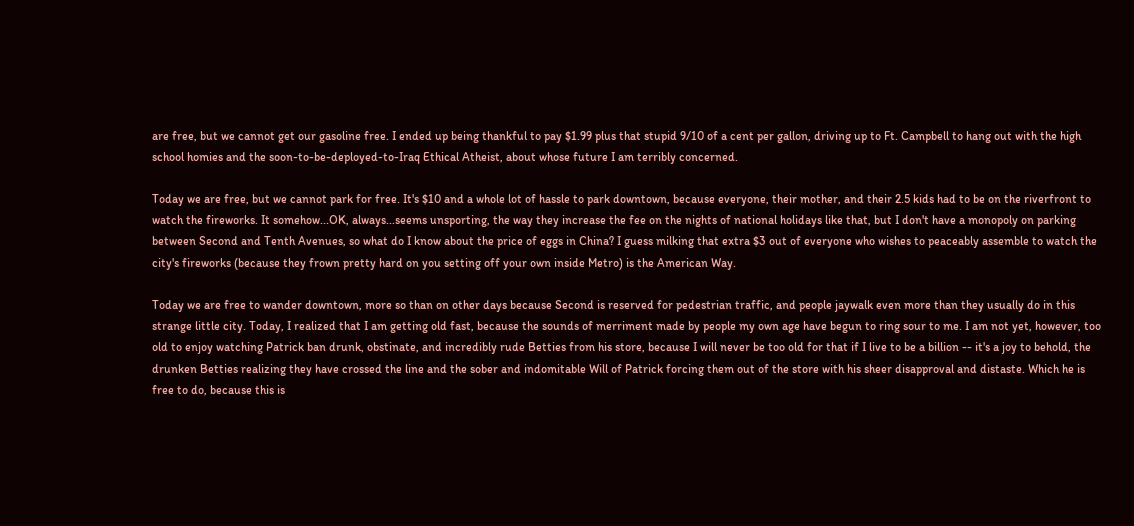are free, but we cannot get our gasoline free. I ended up being thankful to pay $1.99 plus that stupid 9/10 of a cent per gallon, driving up to Ft. Campbell to hang out with the high school homies and the soon-to-be-deployed-to-Iraq Ethical Atheist, about whose future I am terribly concerned.

Today we are free, but we cannot park for free. It's $10 and a whole lot of hassle to park downtown, because everyone, their mother, and their 2.5 kids had to be on the riverfront to watch the fireworks. It somehow...OK, always...seems unsporting, the way they increase the fee on the nights of national holidays like that, but I don't have a monopoly on parking between Second and Tenth Avenues, so what do I know about the price of eggs in China? I guess milking that extra $3 out of everyone who wishes to peaceably assemble to watch the city's fireworks (because they frown pretty hard on you setting off your own inside Metro) is the American Way.

Today we are free to wander downtown, more so than on other days because Second is reserved for pedestrian traffic, and people jaywalk even more than they usually do in this strange little city. Today, I realized that I am getting old fast, because the sounds of merriment made by people my own age have begun to ring sour to me. I am not yet, however, too old to enjoy watching Patrick ban drunk, obstinate, and incredibly rude Betties from his store, because I will never be too old for that if I live to be a billion -- it's a joy to behold, the drunken Betties realizing they have crossed the line and the sober and indomitable Will of Patrick forcing them out of the store with his sheer disapproval and distaste. Which he is free to do, because this is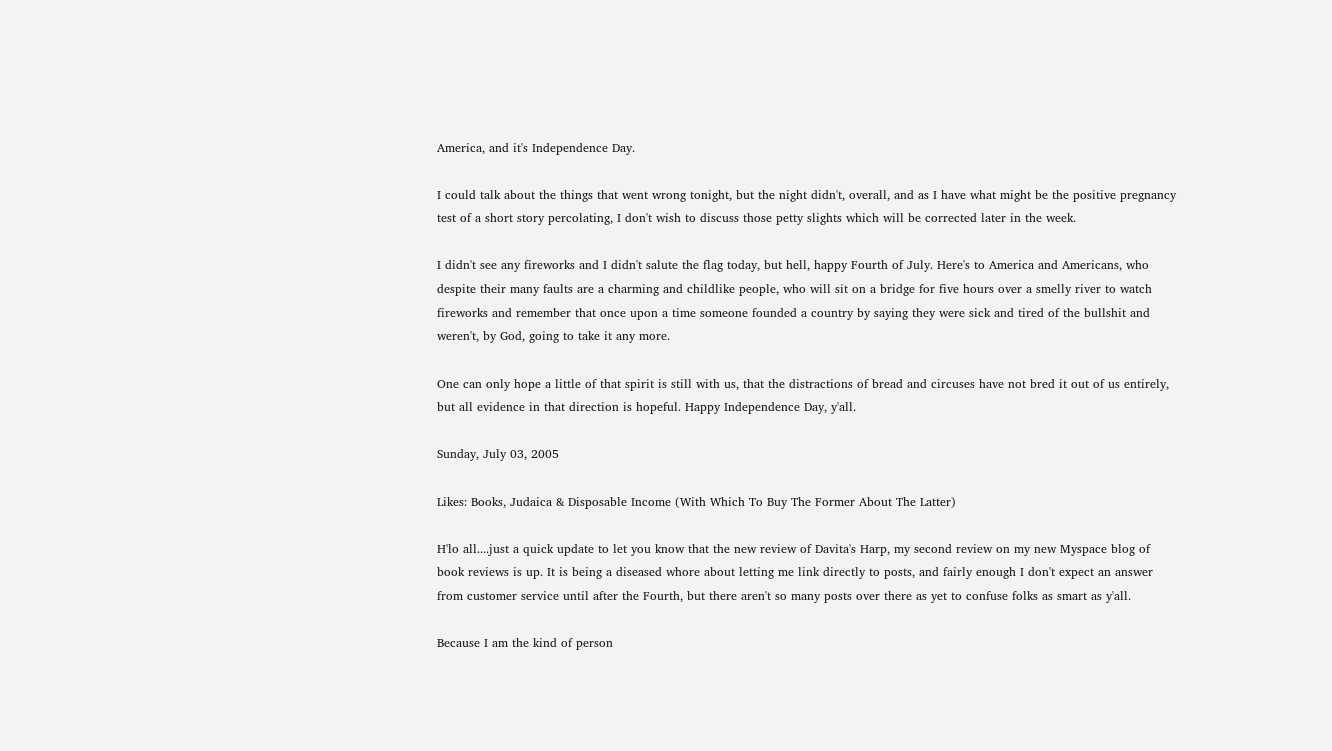America, and it's Independence Day.

I could talk about the things that went wrong tonight, but the night didn't, overall, and as I have what might be the positive pregnancy test of a short story percolating, I don't wish to discuss those petty slights which will be corrected later in the week.

I didn't see any fireworks and I didn't salute the flag today, but hell, happy Fourth of July. Here's to America and Americans, who despite their many faults are a charming and childlike people, who will sit on a bridge for five hours over a smelly river to watch fireworks and remember that once upon a time someone founded a country by saying they were sick and tired of the bullshit and weren't, by God, going to take it any more.

One can only hope a little of that spirit is still with us, that the distractions of bread and circuses have not bred it out of us entirely, but all evidence in that direction is hopeful. Happy Independence Day, y'all.

Sunday, July 03, 2005

Likes: Books, Judaica & Disposable Income (With Which To Buy The Former About The Latter)

H'lo all....just a quick update to let you know that the new review of Davita's Harp, my second review on my new Myspace blog of book reviews is up. It is being a diseased whore about letting me link directly to posts, and fairly enough I don't expect an answer from customer service until after the Fourth, but there aren't so many posts over there as yet to confuse folks as smart as y'all.

Because I am the kind of person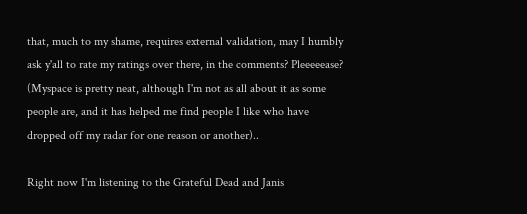that, much to my shame, requires external validation, may I humbly ask y'all to rate my ratings over there, in the comments? Pleeeeease? (Myspace is pretty neat, although I'm not as all about it as some people are, and it has helped me find people I like who have dropped off my radar for one reason or another)..

Right now I'm listening to the Grateful Dead and Janis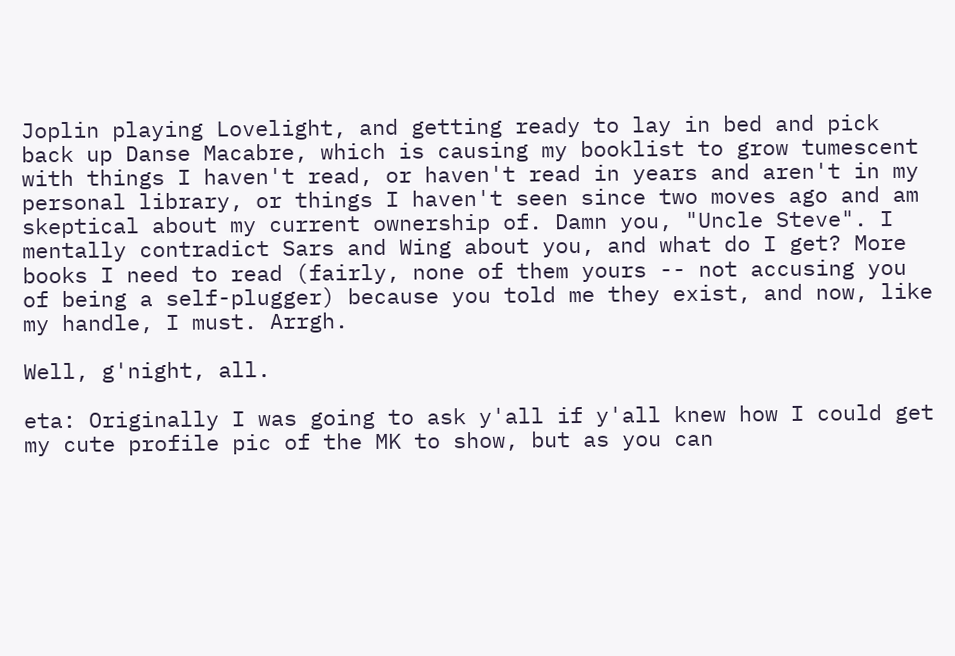Joplin playing Lovelight, and getting ready to lay in bed and pick back up Danse Macabre, which is causing my booklist to grow tumescent with things I haven't read, or haven't read in years and aren't in my personal library, or things I haven't seen since two moves ago and am skeptical about my current ownership of. Damn you, "Uncle Steve". I mentally contradict Sars and Wing about you, and what do I get? More books I need to read (fairly, none of them yours -- not accusing you of being a self-plugger) because you told me they exist, and now, like my handle, I must. Arrgh.

Well, g'night, all.

eta: Originally I was going to ask y'all if y'all knew how I could get my cute profile pic of the MK to show, but as you can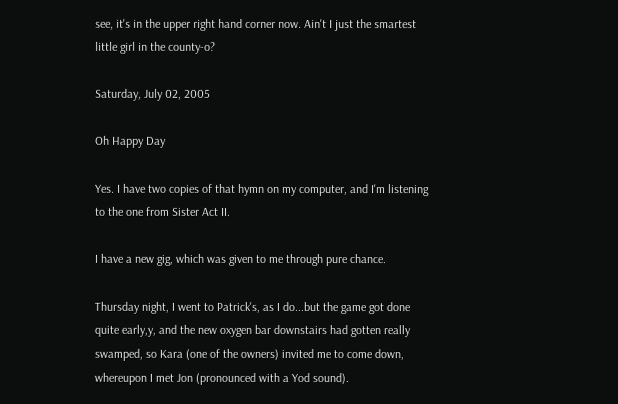see, it's in the upper right hand corner now. Ain't I just the smartest little girl in the county-o?

Saturday, July 02, 2005

Oh Happy Day

Yes. I have two copies of that hymn on my computer, and I'm listening to the one from Sister Act II.

I have a new gig, which was given to me through pure chance.

Thursday night, I went to Patrick's, as I do...but the game got done quite early,y, and the new oxygen bar downstairs had gotten really swamped, so Kara (one of the owners) invited me to come down, whereupon I met Jon (pronounced with a Yod sound).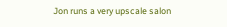Jon runs a very upscale salon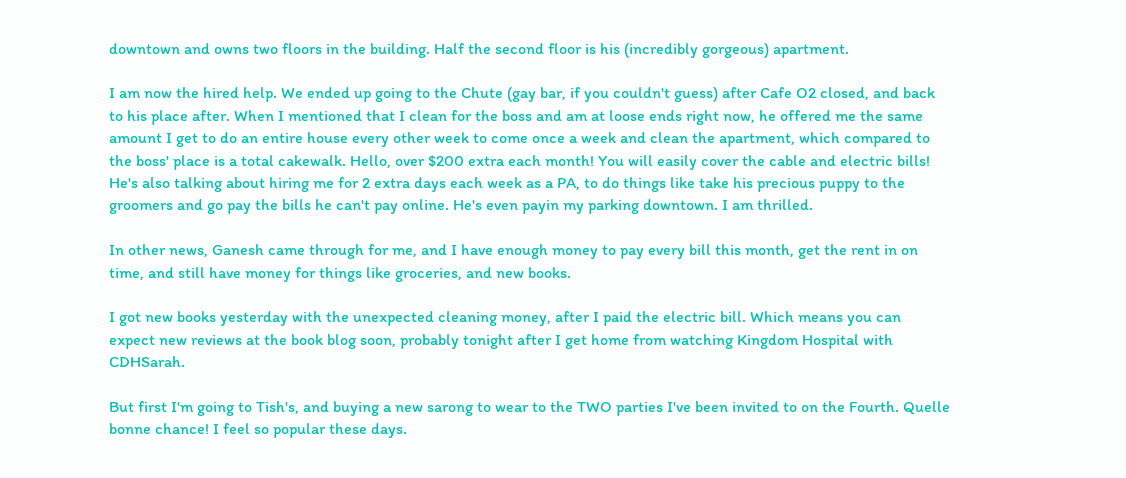downtown and owns two floors in the building. Half the second floor is his (incredibly gorgeous) apartment.

I am now the hired help. We ended up going to the Chute (gay bar, if you couldn't guess) after Cafe O2 closed, and back to his place after. When I mentioned that I clean for the boss and am at loose ends right now, he offered me the same amount I get to do an entire house every other week to come once a week and clean the apartment, which compared to the boss' place is a total cakewalk. Hello, over $200 extra each month! You will easily cover the cable and electric bills! He's also talking about hiring me for 2 extra days each week as a PA, to do things like take his precious puppy to the groomers and go pay the bills he can't pay online. He's even payin my parking downtown. I am thrilled.

In other news, Ganesh came through for me, and I have enough money to pay every bill this month, get the rent in on time, and still have money for things like groceries, and new books.

I got new books yesterday with the unexpected cleaning money, after I paid the electric bill. Which means you can expect new reviews at the book blog soon, probably tonight after I get home from watching Kingdom Hospital with CDHSarah.

But first I'm going to Tish's, and buying a new sarong to wear to the TWO parties I've been invited to on the Fourth. Quelle bonne chance! I feel so popular these days.